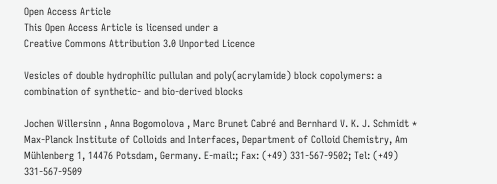Open Access Article
This Open Access Article is licensed under a
Creative Commons Attribution 3.0 Unported Licence

Vesicles of double hydrophilic pullulan and poly(acrylamide) block copolymers: a combination of synthetic- and bio-derived blocks

Jochen Willersinn , Anna Bogomolova , Marc Brunet Cabré and Bernhard V. K. J. Schmidt *
Max-Planck Institute of Colloids and Interfaces, Department of Colloid Chemistry, Am Mühlenberg 1, 14476 Potsdam, Germany. E-mail:; Fax: (+49) 331-567-9502; Tel: (+49) 331-567-9509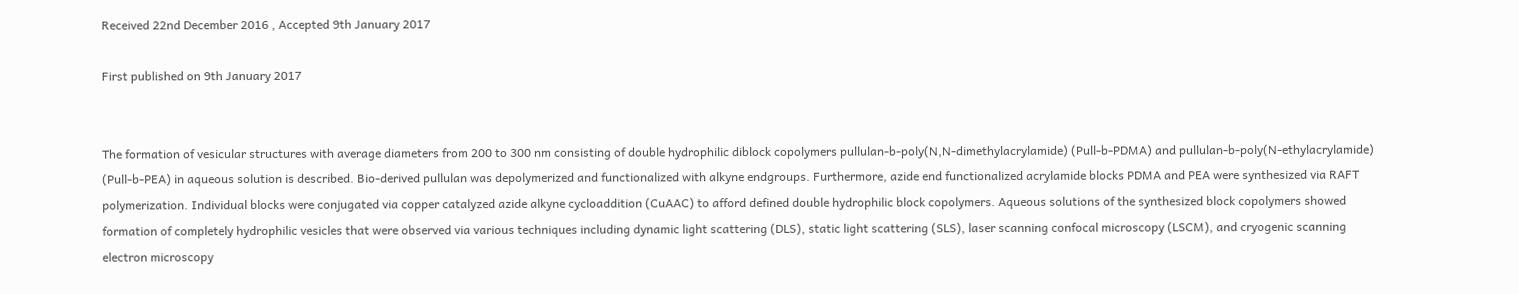Received 22nd December 2016 , Accepted 9th January 2017

First published on 9th January 2017


The formation of vesicular structures with average diameters from 200 to 300 nm consisting of double hydrophilic diblock copolymers pullulan-b-poly(N,N-dimethylacrylamide) (Pull-b-PDMA) and pullulan-b-poly(N-ethylacrylamide) (Pull-b-PEA) in aqueous solution is described. Bio-derived pullulan was depolymerized and functionalized with alkyne endgroups. Furthermore, azide end functionalized acrylamide blocks PDMA and PEA were synthesized via RAFT polymerization. Individual blocks were conjugated via copper catalyzed azide alkyne cycloaddition (CuAAC) to afford defined double hydrophilic block copolymers. Aqueous solutions of the synthesized block copolymers showed formation of completely hydrophilic vesicles that were observed via various techniques including dynamic light scattering (DLS), static light scattering (SLS), laser scanning confocal microscopy (LSCM), and cryogenic scanning electron microscopy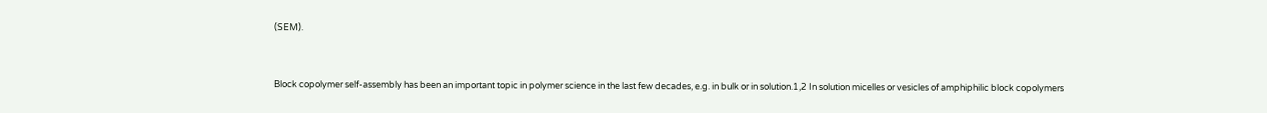(SEM).


Block copolymer self-assembly has been an important topic in polymer science in the last few decades, e.g. in bulk or in solution.1,2 In solution micelles or vesicles of amphiphilic block copolymers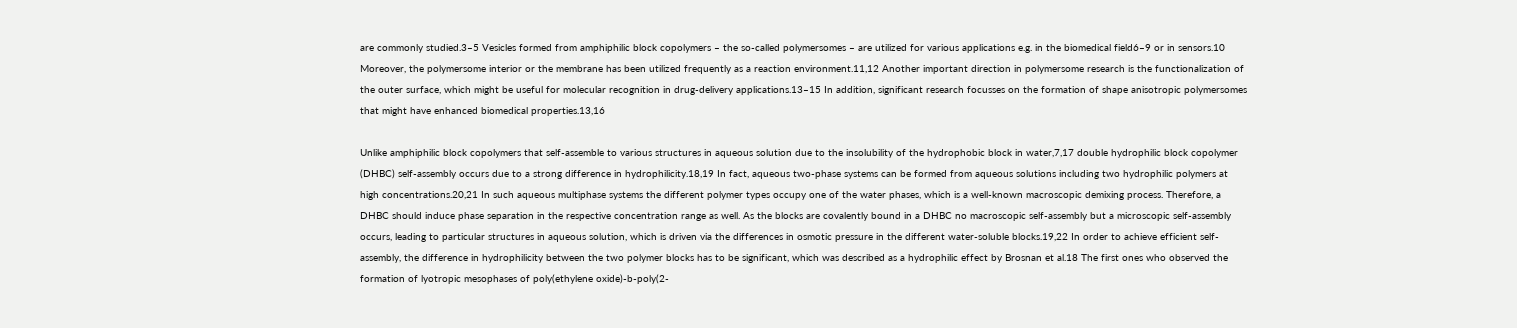are commonly studied.3–5 Vesicles formed from amphiphilic block copolymers – the so-called polymersomes – are utilized for various applications e.g. in the biomedical field6–9 or in sensors.10 Moreover, the polymersome interior or the membrane has been utilized frequently as a reaction environment.11,12 Another important direction in polymersome research is the functionalization of the outer surface, which might be useful for molecular recognition in drug-delivery applications.13–15 In addition, significant research focusses on the formation of shape anisotropic polymersomes that might have enhanced biomedical properties.13,16

Unlike amphiphilic block copolymers that self-assemble to various structures in aqueous solution due to the insolubility of the hydrophobic block in water,7,17 double hydrophilic block copolymer (DHBC) self-assembly occurs due to a strong difference in hydrophilicity.18,19 In fact, aqueous two-phase systems can be formed from aqueous solutions including two hydrophilic polymers at high concentrations.20,21 In such aqueous multiphase systems the different polymer types occupy one of the water phases, which is a well-known macroscopic demixing process. Therefore, a DHBC should induce phase separation in the respective concentration range as well. As the blocks are covalently bound in a DHBC no macroscopic self-assembly but a microscopic self-assembly occurs, leading to particular structures in aqueous solution, which is driven via the differences in osmotic pressure in the different water-soluble blocks.19,22 In order to achieve efficient self-assembly, the difference in hydrophilicity between the two polymer blocks has to be significant, which was described as a hydrophilic effect by Brosnan et al.18 The first ones who observed the formation of lyotropic mesophases of poly(ethylene oxide)-b-poly(2-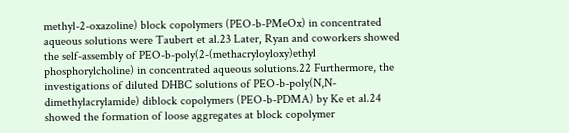methyl-2-oxazoline) block copolymers (PEO-b-PMeOx) in concentrated aqueous solutions were Taubert et al.23 Later, Ryan and coworkers showed the self-assembly of PEO-b-poly(2-(methacryloyloxy)ethyl phosphorylcholine) in concentrated aqueous solutions.22 Furthermore, the investigations of diluted DHBC solutions of PEO-b-poly(N,N-dimethylacrylamide) diblock copolymers (PEO-b-PDMA) by Ke et al.24 showed the formation of loose aggregates at block copolymer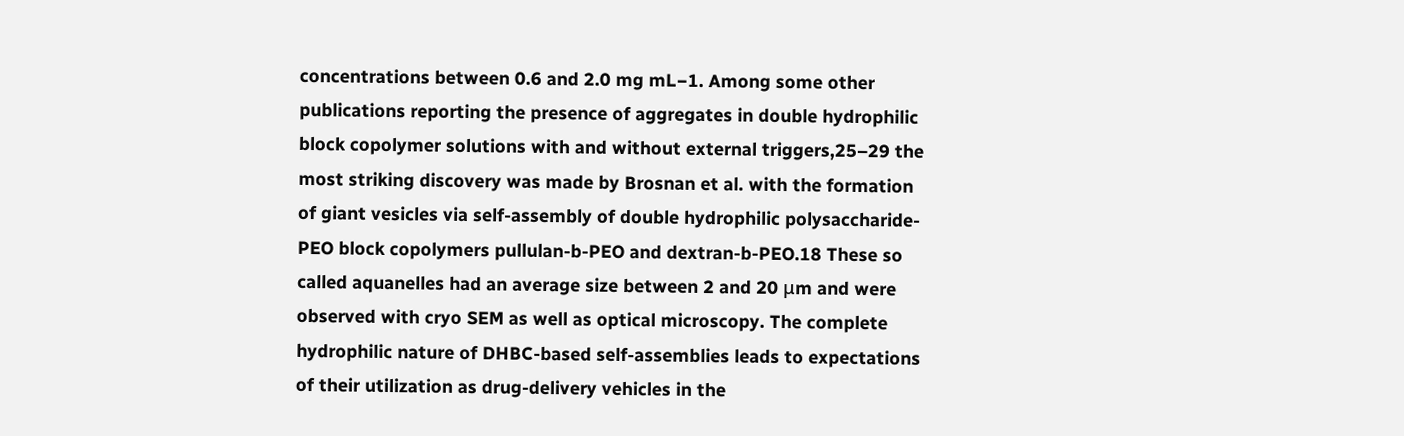concentrations between 0.6 and 2.0 mg mL−1. Among some other publications reporting the presence of aggregates in double hydrophilic block copolymer solutions with and without external triggers,25–29 the most striking discovery was made by Brosnan et al. with the formation of giant vesicles via self-assembly of double hydrophilic polysaccharide-PEO block copolymers pullulan-b-PEO and dextran-b-PEO.18 These so called aquanelles had an average size between 2 and 20 μm and were observed with cryo SEM as well as optical microscopy. The complete hydrophilic nature of DHBC-based self-assemblies leads to expectations of their utilization as drug-delivery vehicles in the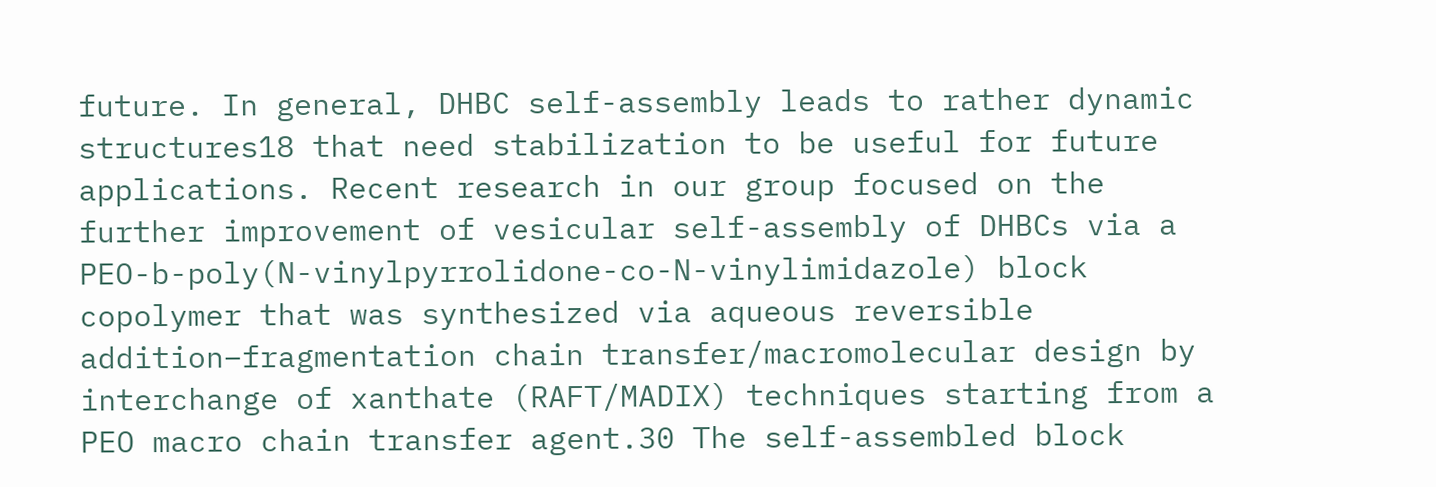future. In general, DHBC self-assembly leads to rather dynamic structures18 that need stabilization to be useful for future applications. Recent research in our group focused on the further improvement of vesicular self-assembly of DHBCs via a PEO-b-poly(N-vinylpyrrolidone-co-N-vinylimidazole) block copolymer that was synthesized via aqueous reversible addition–fragmentation chain transfer/macromolecular design by interchange of xanthate (RAFT/MADIX) techniques starting from a PEO macro chain transfer agent.30 The self-assembled block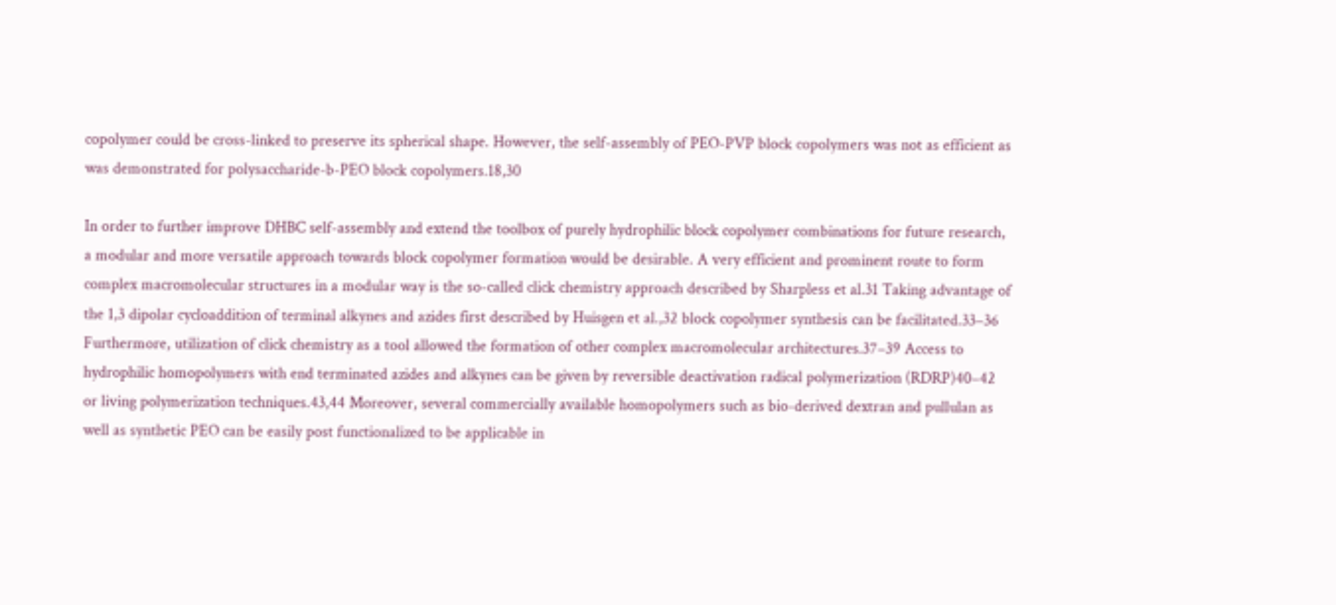copolymer could be cross-linked to preserve its spherical shape. However, the self-assembly of PEO-PVP block copolymers was not as efficient as was demonstrated for polysaccharide-b-PEO block copolymers.18,30

In order to further improve DHBC self-assembly and extend the toolbox of purely hydrophilic block copolymer combinations for future research, a modular and more versatile approach towards block copolymer formation would be desirable. A very efficient and prominent route to form complex macromolecular structures in a modular way is the so-called click chemistry approach described by Sharpless et al.31 Taking advantage of the 1,3 dipolar cycloaddition of terminal alkynes and azides first described by Huisgen et al.,32 block copolymer synthesis can be facilitated.33–36 Furthermore, utilization of click chemistry as a tool allowed the formation of other complex macromolecular architectures.37–39 Access to hydrophilic homopolymers with end terminated azides and alkynes can be given by reversible deactivation radical polymerization (RDRP)40–42 or living polymerization techniques.43,44 Moreover, several commercially available homopolymers such as bio-derived dextran and pullulan as well as synthetic PEO can be easily post functionalized to be applicable in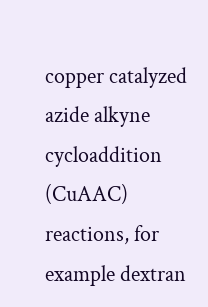copper catalyzed azide alkyne cycloaddition (CuAAC) reactions, for example dextran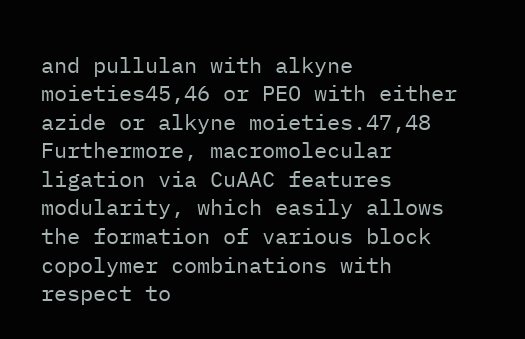and pullulan with alkyne moieties45,46 or PEO with either azide or alkyne moieties.47,48 Furthermore, macromolecular ligation via CuAAC features modularity, which easily allows the formation of various block copolymer combinations with respect to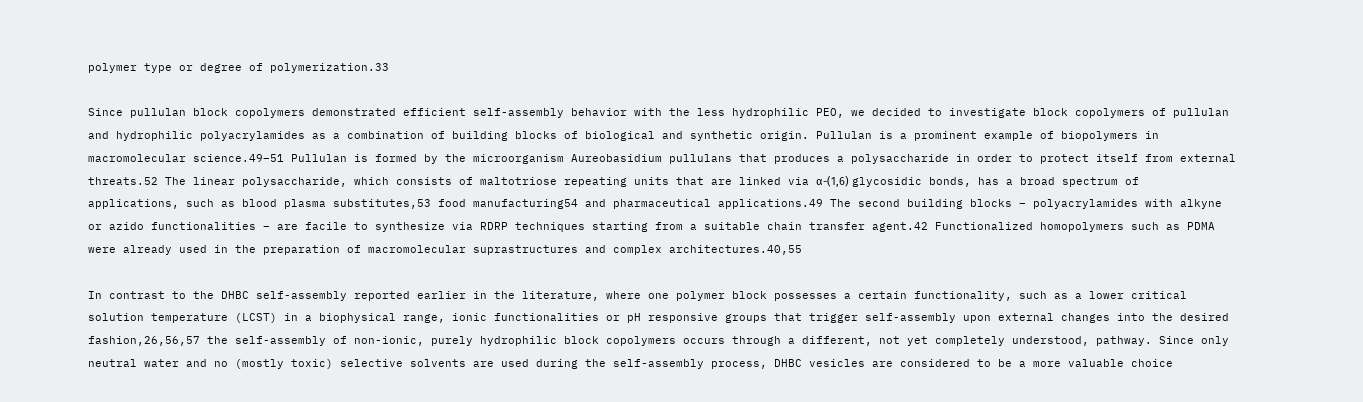polymer type or degree of polymerization.33

Since pullulan block copolymers demonstrated efficient self-assembly behavior with the less hydrophilic PEO, we decided to investigate block copolymers of pullulan and hydrophilic polyacrylamides as a combination of building blocks of biological and synthetic origin. Pullulan is a prominent example of biopolymers in macromolecular science.49–51 Pullulan is formed by the microorganism Aureobasidium pullulans that produces a polysaccharide in order to protect itself from external threats.52 The linear polysaccharide, which consists of maltotriose repeating units that are linked via α-(1,6) glycosidic bonds, has a broad spectrum of applications, such as blood plasma substitutes,53 food manufacturing54 and pharmaceutical applications.49 The second building blocks – polyacrylamides with alkyne or azido functionalities – are facile to synthesize via RDRP techniques starting from a suitable chain transfer agent.42 Functionalized homopolymers such as PDMA were already used in the preparation of macromolecular suprastructures and complex architectures.40,55

In contrast to the DHBC self-assembly reported earlier in the literature, where one polymer block possesses a certain functionality, such as a lower critical solution temperature (LCST) in a biophysical range, ionic functionalities or pH responsive groups that trigger self-assembly upon external changes into the desired fashion,26,56,57 the self-assembly of non-ionic, purely hydrophilic block copolymers occurs through a different, not yet completely understood, pathway. Since only neutral water and no (mostly toxic) selective solvents are used during the self-assembly process, DHBC vesicles are considered to be a more valuable choice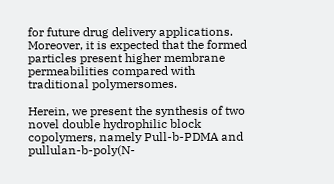for future drug delivery applications. Moreover, it is expected that the formed particles present higher membrane permeabilities compared with traditional polymersomes.

Herein, we present the synthesis of two novel double hydrophilic block copolymers, namely Pull-b-PDMA and pullulan-b-poly(N-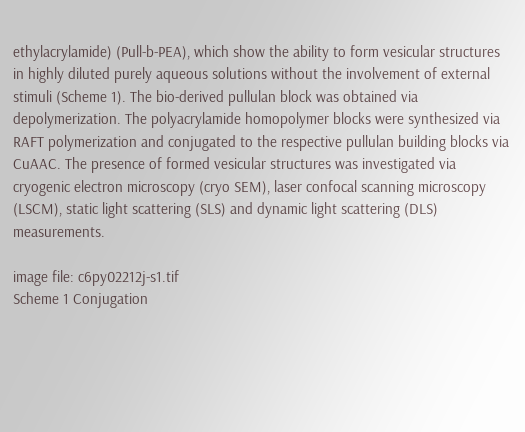ethylacrylamide) (Pull-b-PEA), which show the ability to form vesicular structures in highly diluted purely aqueous solutions without the involvement of external stimuli (Scheme 1). The bio-derived pullulan block was obtained via depolymerization. The polyacrylamide homopolymer blocks were synthesized via RAFT polymerization and conjugated to the respective pullulan building blocks via CuAAC. The presence of formed vesicular structures was investigated via cryogenic electron microscopy (cryo SEM), laser confocal scanning microscopy (LSCM), static light scattering (SLS) and dynamic light scattering (DLS) measurements.

image file: c6py02212j-s1.tif
Scheme 1 Conjugation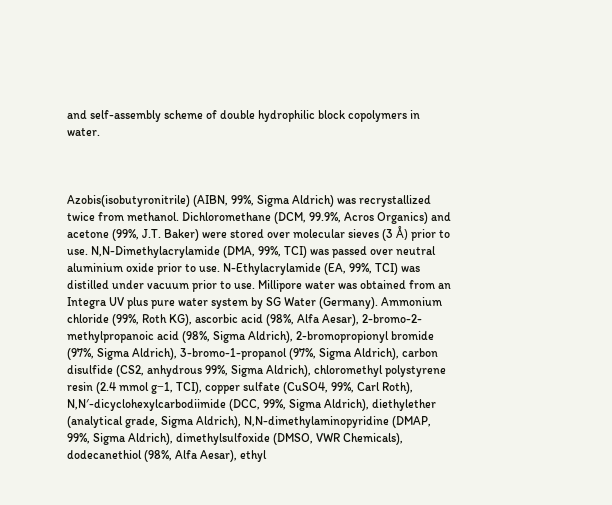and self-assembly scheme of double hydrophilic block copolymers in water.



Azobis(isobutyronitrile) (AIBN, 99%, Sigma Aldrich) was recrystallized twice from methanol. Dichloromethane (DCM, 99.9%, Acros Organics) and acetone (99%, J.T. Baker) were stored over molecular sieves (3 Å) prior to use. N,N-Dimethylacrylamide (DMA, 99%, TCI) was passed over neutral aluminium oxide prior to use. N-Ethylacrylamide (EA, 99%, TCI) was distilled under vacuum prior to use. Millipore water was obtained from an Integra UV plus pure water system by SG Water (Germany). Ammonium chloride (99%, Roth KG), ascorbic acid (98%, Alfa Aesar), 2-bromo-2-methylpropanoic acid (98%, Sigma Aldrich), 2-bromopropionyl bromide (97%, Sigma Aldrich), 3-bromo-1-propanol (97%, Sigma Aldrich), carbon disulfide (CS2, anhydrous 99%, Sigma Aldrich), chloromethyl polystyrene resin (2.4 mmol g−1, TCI), copper sulfate (CuSO4, 99%, Carl Roth), N,N′-dicyclohexylcarbodiimide (DCC, 99%, Sigma Aldrich), diethylether (analytical grade, Sigma Aldrich), N,N-dimethylaminopyridine (DMAP, 99%, Sigma Aldrich), dimethylsulfoxide (DMSO, VWR Chemicals), dodecanethiol (98%, Alfa Aesar), ethyl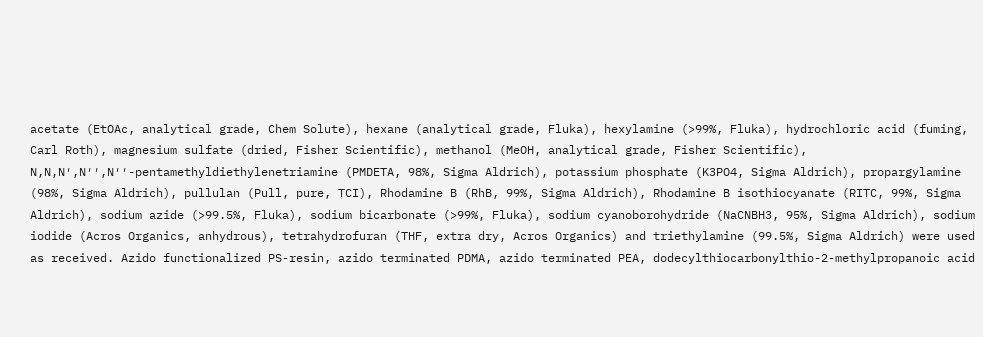acetate (EtOAc, analytical grade, Chem Solute), hexane (analytical grade, Fluka), hexylamine (>99%, Fluka), hydrochloric acid (fuming, Carl Roth), magnesium sulfate (dried, Fisher Scientific), methanol (MeOH, analytical grade, Fisher Scientific), N,N,N′,N′′,N′′-pentamethyldiethylenetriamine (PMDETA, 98%, Sigma Aldrich), potassium phosphate (K3PO4, Sigma Aldrich), propargylamine (98%, Sigma Aldrich), pullulan (Pull, pure, TCI), Rhodamine B (RhB, 99%, Sigma Aldrich), Rhodamine B isothiocyanate (RITC, 99%, Sigma Aldrich), sodium azide (>99.5%, Fluka), sodium bicarbonate (>99%, Fluka), sodium cyanoborohydride (NaCNBH3, 95%, Sigma Aldrich), sodium iodide (Acros Organics, anhydrous), tetrahydrofuran (THF, extra dry, Acros Organics) and triethylamine (99.5%, Sigma Aldrich) were used as received. Azido functionalized PS-resin, azido terminated PDMA, azido terminated PEA, dodecylthiocarbonylthio-2-methylpropanoic acid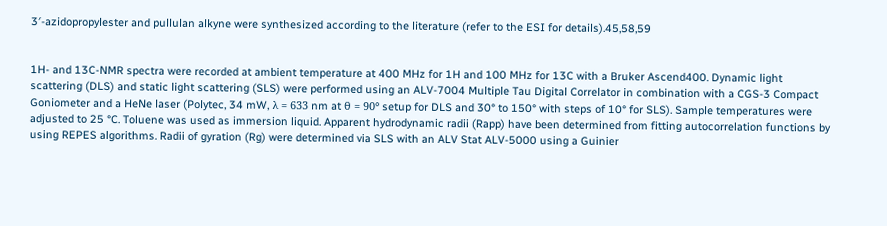3′-azidopropylester and pullulan alkyne were synthesized according to the literature (refer to the ESI for details).45,58,59


1H- and 13C-NMR spectra were recorded at ambient temperature at 400 MHz for 1H and 100 MHz for 13C with a Bruker Ascend400. Dynamic light scattering (DLS) and static light scattering (SLS) were performed using an ALV-7004 Multiple Tau Digital Correlator in combination with a CGS-3 Compact Goniometer and a HeNe laser (Polytec, 34 mW, λ = 633 nm at θ = 90° setup for DLS and 30° to 150° with steps of 10° for SLS). Sample temperatures were adjusted to 25 °C. Toluene was used as immersion liquid. Apparent hydrodynamic radii (Rapp) have been determined from fitting autocorrelation functions by using REPES algorithms. Radii of gyration (Rg) were determined via SLS with an ALV Stat ALV-5000 using a Guinier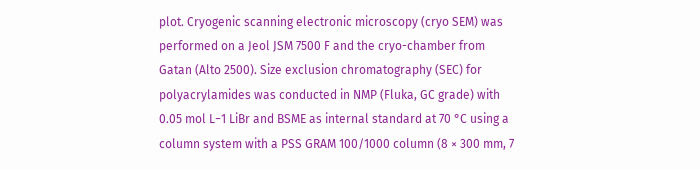plot. Cryogenic scanning electronic microscopy (cryo SEM) was performed on a Jeol JSM 7500 F and the cryo-chamber from Gatan (Alto 2500). Size exclusion chromatography (SEC) for polyacrylamides was conducted in NMP (Fluka, GC grade) with 0.05 mol L−1 LiBr and BSME as internal standard at 70 °C using a column system with a PSS GRAM 100/1000 column (8 × 300 mm, 7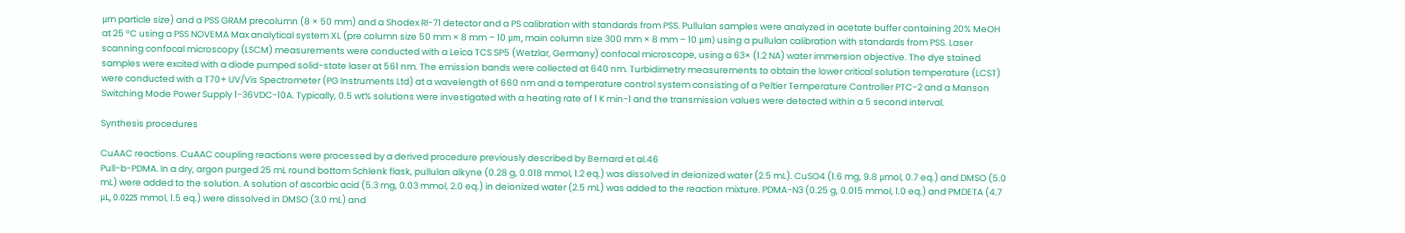μm particle size) and a PSS GRAM precolumn (8 × 50 mm) and a Shodex RI-71 detector and a PS calibration with standards from PSS. Pullulan samples were analyzed in acetate buffer containing 20% MeOH at 25 °C using a PSS NOVEMA Max analytical system XL (pre column size 50 mm × 8 mm – 10 μm, main column size 300 mm × 8 mm – 10 μm) using a pullulan calibration with standards from PSS. Laser scanning confocal microscopy (LSCM) measurements were conducted with a Leica TCS SP5 (Wetzlar, Germany) confocal microscope, using a 63× (1.2 NA) water immersion objective. The dye stained samples were excited with a diode pumped solid-state laser at 561 nm. The emission bands were collected at 640 nm. Turbidimetry measurements to obtain the lower critical solution temperature (LCST) were conducted with a T70+ UV/Vis Spectrometer (PG Instruments Ltd) at a wavelength of 660 nm and a temperature control system consisting of a Peltier Temperature Controller PTC-2 and a Manson Switching Mode Power Supply 1-36VDC-10A. Typically, 0.5 wt% solutions were investigated with a heating rate of 1 K min−1 and the transmission values were detected within a 5 second interval.

Synthesis procedures

CuAAC reactions. CuAAC coupling reactions were processed by a derived procedure previously described by Bernard et al.46
Pull-b-PDMA. In a dry, argon purged 25 mL round bottom Schlenk flask, pullulan alkyne (0.28 g, 0.018 mmol, 1.2 eq.) was dissolved in deionized water (2.5 mL). CuSO4 (1.6 mg, 9.8 μmol, 0.7 eq.) and DMSO (5.0 mL) were added to the solution. A solution of ascorbic acid (5.3 mg, 0.03 mmol, 2.0 eq.) in deionized water (2.5 mL) was added to the reaction mixture. PDMA-N3 (0.25 g, 0.015 mmol, 1.0 eq.) and PMDETA (4.7 μL, 0.0225 mmol, 1.5 eq.) were dissolved in DMSO (3.0 mL) and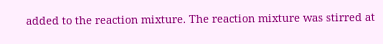added to the reaction mixture. The reaction mixture was stirred at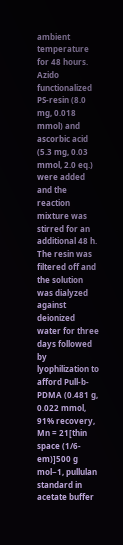ambient temperature for 48 hours. Azido functionalized PS-resin (8.0 mg, 0.018 mmol) and ascorbic acid (5.3 mg, 0.03 mmol, 2.0 eq.) were added and the reaction mixture was stirred for an additional 48 h. The resin was filtered off and the solution was dialyzed against deionized water for three days followed by lyophilization to afford Pull-b-PDMA (0.481 g, 0.022 mmol, 91% recovery, Mn = 21[thin space (1/6-em)]500 g mol−1, pullulan standard in acetate buffer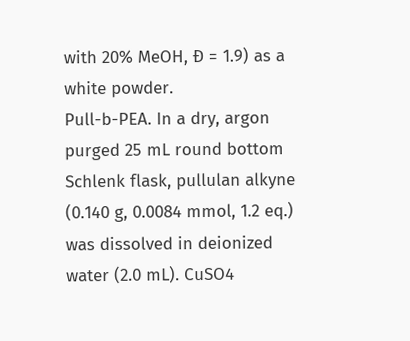with 20% MeOH, Đ = 1.9) as a white powder.
Pull-b-PEA. In a dry, argon purged 25 mL round bottom Schlenk flask, pullulan alkyne (0.140 g, 0.0084 mmol, 1.2 eq.) was dissolved in deionized water (2.0 mL). CuSO4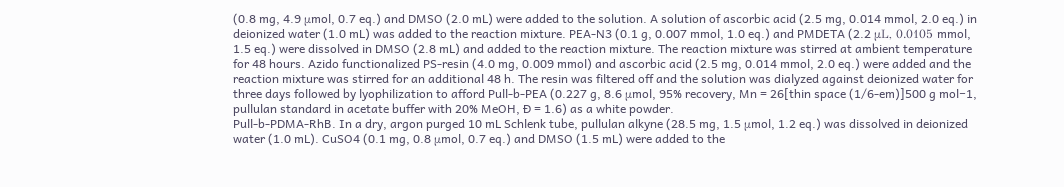(0.8 mg, 4.9 μmol, 0.7 eq.) and DMSO (2.0 mL) were added to the solution. A solution of ascorbic acid (2.5 mg, 0.014 mmol, 2.0 eq.) in deionized water (1.0 mL) was added to the reaction mixture. PEA-N3 (0.1 g, 0.007 mmol, 1.0 eq.) and PMDETA (2.2 μL, 0.0105 mmol, 1.5 eq.) were dissolved in DMSO (2.8 mL) and added to the reaction mixture. The reaction mixture was stirred at ambient temperature for 48 hours. Azido functionalized PS-resin (4.0 mg, 0.009 mmol) and ascorbic acid (2.5 mg, 0.014 mmol, 2.0 eq.) were added and the reaction mixture was stirred for an additional 48 h. The resin was filtered off and the solution was dialyzed against deionized water for three days followed by lyophilization to afford Pull-b-PEA (0.227 g, 8.6 μmol, 95% recovery, Mn = 26[thin space (1/6-em)]500 g mol−1, pullulan standard in acetate buffer with 20% MeOH, Đ = 1.6) as a white powder.
Pull-b-PDMA-RhB. In a dry, argon purged 10 mL Schlenk tube, pullulan alkyne (28.5 mg, 1.5 μmol, 1.2 eq.) was dissolved in deionized water (1.0 mL). CuSO4 (0.1 mg, 0.8 μmol, 0.7 eq.) and DMSO (1.5 mL) were added to the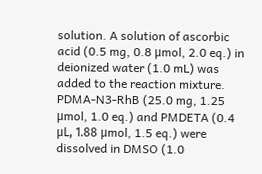solution. A solution of ascorbic acid (0.5 mg, 0.8 μmol, 2.0 eq.) in deionized water (1.0 mL) was added to the reaction mixture. PDMA-N3-RhB (25.0 mg, 1.25 μmol, 1.0 eq.) and PMDETA (0.4 μL, 1.88 μmol, 1.5 eq.) were dissolved in DMSO (1.0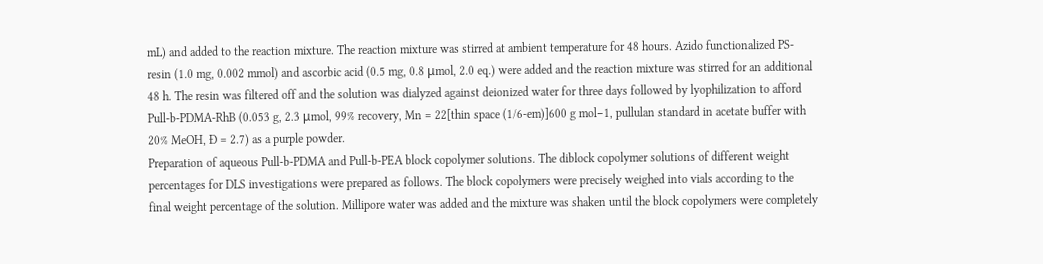mL) and added to the reaction mixture. The reaction mixture was stirred at ambient temperature for 48 hours. Azido functionalized PS-resin (1.0 mg, 0.002 mmol) and ascorbic acid (0.5 mg, 0.8 μmol, 2.0 eq.) were added and the reaction mixture was stirred for an additional 48 h. The resin was filtered off and the solution was dialyzed against deionized water for three days followed by lyophilization to afford Pull-b-PDMA-RhB (0.053 g, 2.3 μmol, 99% recovery, Mn = 22[thin space (1/6-em)]600 g mol−1, pullulan standard in acetate buffer with 20% MeOH, Đ = 2.7) as a purple powder.
Preparation of aqueous Pull-b-PDMA and Pull-b-PEA block copolymer solutions. The diblock copolymer solutions of different weight percentages for DLS investigations were prepared as follows. The block copolymers were precisely weighed into vials according to the final weight percentage of the solution. Millipore water was added and the mixture was shaken until the block copolymers were completely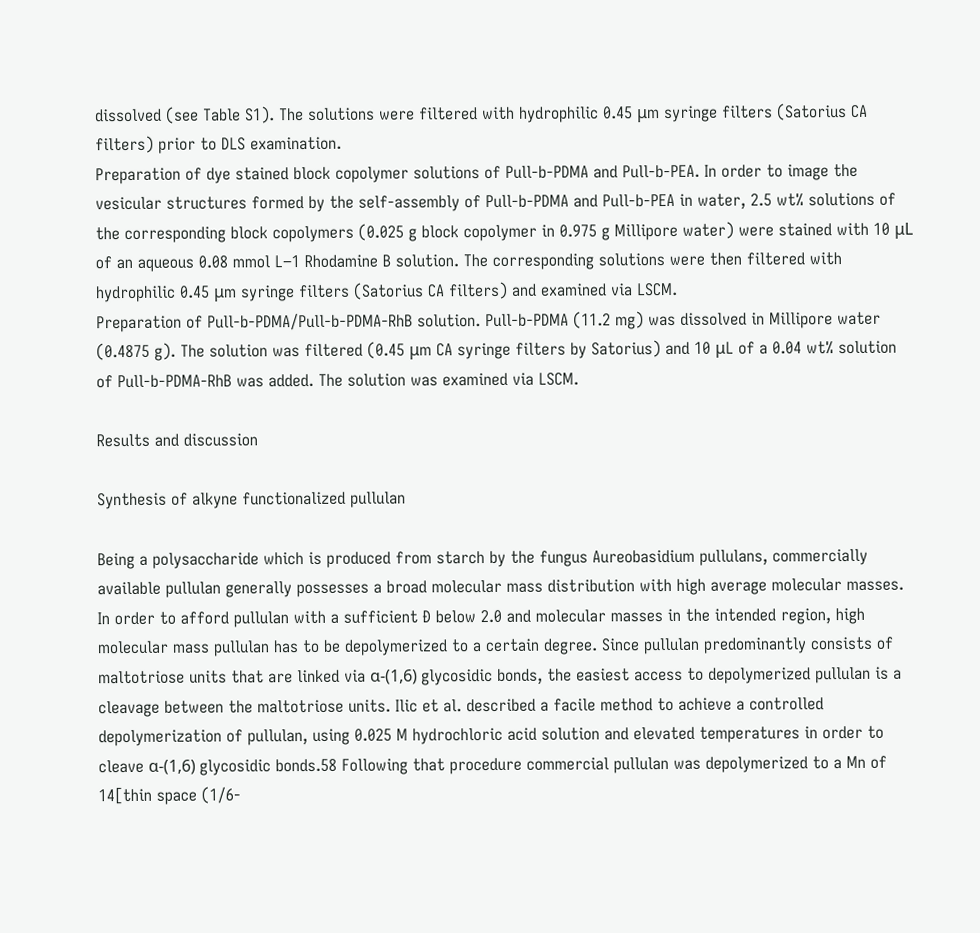dissolved (see Table S1). The solutions were filtered with hydrophilic 0.45 μm syringe filters (Satorius CA filters) prior to DLS examination.
Preparation of dye stained block copolymer solutions of Pull-b-PDMA and Pull-b-PEA. In order to image the vesicular structures formed by the self-assembly of Pull-b-PDMA and Pull-b-PEA in water, 2.5 wt% solutions of the corresponding block copolymers (0.025 g block copolymer in 0.975 g Millipore water) were stained with 10 μL of an aqueous 0.08 mmol L−1 Rhodamine B solution. The corresponding solutions were then filtered with hydrophilic 0.45 μm syringe filters (Satorius CA filters) and examined via LSCM.
Preparation of Pull-b-PDMA/Pull-b-PDMA-RhB solution. Pull-b-PDMA (11.2 mg) was dissolved in Millipore water (0.4875 g). The solution was filtered (0.45 μm CA syringe filters by Satorius) and 10 μL of a 0.04 wt% solution of Pull-b-PDMA-RhB was added. The solution was examined via LSCM.

Results and discussion

Synthesis of alkyne functionalized pullulan

Being a polysaccharide which is produced from starch by the fungus Aureobasidium pullulans, commercially available pullulan generally possesses a broad molecular mass distribution with high average molecular masses. In order to afford pullulan with a sufficient Đ below 2.0 and molecular masses in the intended region, high molecular mass pullulan has to be depolymerized to a certain degree. Since pullulan predominantly consists of maltotriose units that are linked via α-(1,6) glycosidic bonds, the easiest access to depolymerized pullulan is a cleavage between the maltotriose units. Ilic et al. described a facile method to achieve a controlled depolymerization of pullulan, using 0.025 M hydrochloric acid solution and elevated temperatures in order to cleave α-(1,6) glycosidic bonds.58 Following that procedure commercial pullulan was depolymerized to a Mn of 14[thin space (1/6-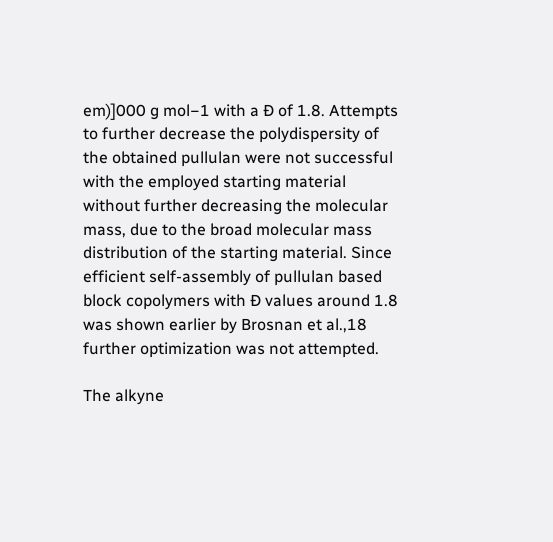em)]000 g mol−1 with a Đ of 1.8. Attempts to further decrease the polydispersity of the obtained pullulan were not successful with the employed starting material without further decreasing the molecular mass, due to the broad molecular mass distribution of the starting material. Since efficient self-assembly of pullulan based block copolymers with Đ values around 1.8 was shown earlier by Brosnan et al.,18 further optimization was not attempted.

The alkyne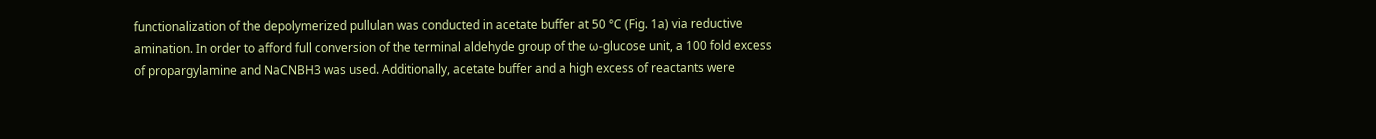functionalization of the depolymerized pullulan was conducted in acetate buffer at 50 °C (Fig. 1a) via reductive amination. In order to afford full conversion of the terminal aldehyde group of the ω-glucose unit, a 100 fold excess of propargylamine and NaCNBH3 was used. Additionally, acetate buffer and a high excess of reactants were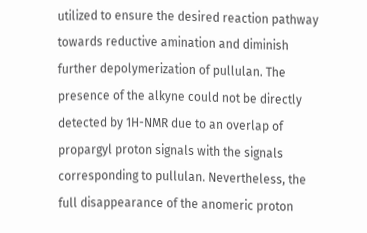utilized to ensure the desired reaction pathway towards reductive amination and diminish further depolymerization of pullulan. The presence of the alkyne could not be directly detected by 1H-NMR due to an overlap of propargyl proton signals with the signals corresponding to pullulan. Nevertheless, the full disappearance of the anomeric proton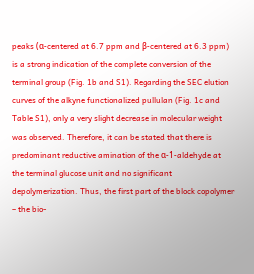peaks (α-centered at 6.7 ppm and β-centered at 6.3 ppm) is a strong indication of the complete conversion of the terminal group (Fig. 1b and S1). Regarding the SEC elution curves of the alkyne functionalized pullulan (Fig. 1c and Table S1), only a very slight decrease in molecular weight was observed. Therefore, it can be stated that there is predominant reductive amination of the α-1-aldehyde at the terminal glucose unit and no significant depolymerization. Thus, the first part of the block copolymer – the bio-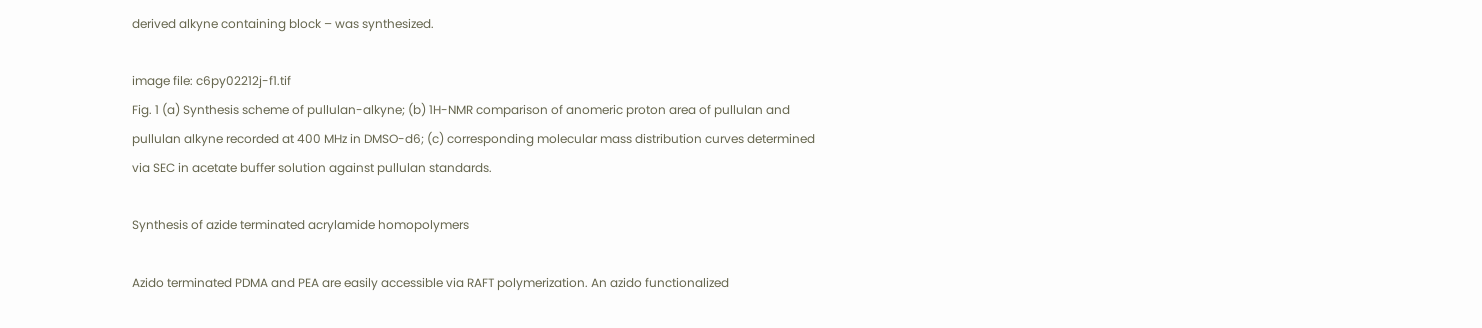derived alkyne containing block – was synthesized.

image file: c6py02212j-f1.tif
Fig. 1 (a) Synthesis scheme of pullulan-alkyne; (b) 1H-NMR comparison of anomeric proton area of pullulan and pullulan alkyne recorded at 400 MHz in DMSO-d6; (c) corresponding molecular mass distribution curves determined via SEC in acetate buffer solution against pullulan standards.

Synthesis of azide terminated acrylamide homopolymers

Azido terminated PDMA and PEA are easily accessible via RAFT polymerization. An azido functionalized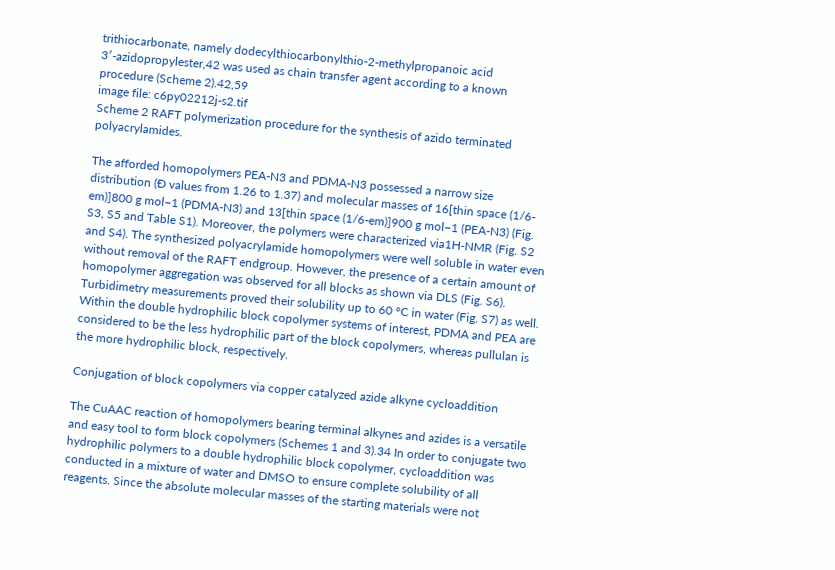trithiocarbonate, namely dodecylthiocarbonylthio-2-methylpropanoic acid 3′-azidopropylester,42 was used as chain transfer agent according to a known procedure (Scheme 2).42,59
image file: c6py02212j-s2.tif
Scheme 2 RAFT polymerization procedure for the synthesis of azido terminated polyacrylamides.

The afforded homopolymers PEA-N3 and PDMA-N3 possessed a narrow size distribution (Đ values from 1.26 to 1.37) and molecular masses of 16[thin space (1/6-em)]800 g mol−1 (PDMA-N3) and 13[thin space (1/6-em)]900 g mol−1 (PEA-N3) (Fig. S3, S5 and Table S1). Moreover, the polymers were characterized via1H-NMR (Fig. S2 and S4). The synthesized polyacrylamide homopolymers were well soluble in water even without removal of the RAFT endgroup. However, the presence of a certain amount of homopolymer aggregation was observed for all blocks as shown via DLS (Fig. S6). Turbidimetry measurements proved their solubility up to 60 °C in water (Fig. S7) as well. Within the double hydrophilic block copolymer systems of interest, PDMA and PEA are considered to be the less hydrophilic part of the block copolymers, whereas pullulan is the more hydrophilic block, respectively.

Conjugation of block copolymers via copper catalyzed azide alkyne cycloaddition

The CuAAC reaction of homopolymers bearing terminal alkynes and azides is a versatile and easy tool to form block copolymers (Schemes 1 and 3).34 In order to conjugate two hydrophilic polymers to a double hydrophilic block copolymer, cycloaddition was conducted in a mixture of water and DMSO to ensure complete solubility of all reagents. Since the absolute molecular masses of the starting materials were not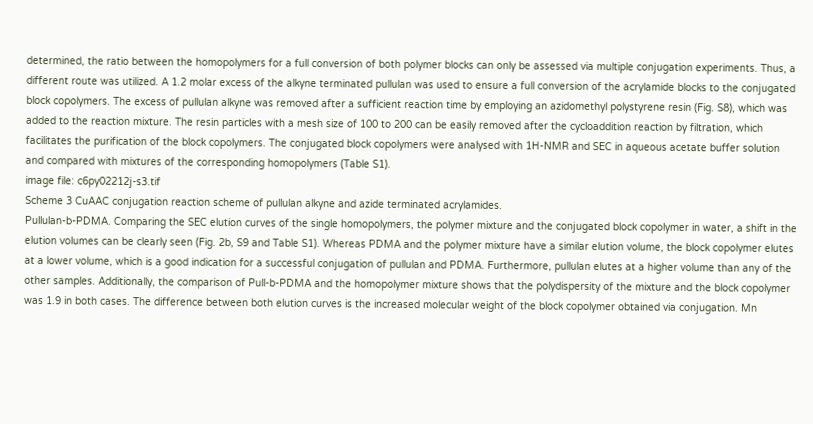determined, the ratio between the homopolymers for a full conversion of both polymer blocks can only be assessed via multiple conjugation experiments. Thus, a different route was utilized. A 1.2 molar excess of the alkyne terminated pullulan was used to ensure a full conversion of the acrylamide blocks to the conjugated block copolymers. The excess of pullulan alkyne was removed after a sufficient reaction time by employing an azidomethyl polystyrene resin (Fig. S8), which was added to the reaction mixture. The resin particles with a mesh size of 100 to 200 can be easily removed after the cycloaddition reaction by filtration, which facilitates the purification of the block copolymers. The conjugated block copolymers were analysed with 1H-NMR and SEC in aqueous acetate buffer solution and compared with mixtures of the corresponding homopolymers (Table S1).
image file: c6py02212j-s3.tif
Scheme 3 CuAAC conjugation reaction scheme of pullulan alkyne and azide terminated acrylamides.
Pullulan-b-PDMA. Comparing the SEC elution curves of the single homopolymers, the polymer mixture and the conjugated block copolymer in water, a shift in the elution volumes can be clearly seen (Fig. 2b, S9 and Table S1). Whereas PDMA and the polymer mixture have a similar elution volume, the block copolymer elutes at a lower volume, which is a good indication for a successful conjugation of pullulan and PDMA. Furthermore, pullulan elutes at a higher volume than any of the other samples. Additionally, the comparison of Pull-b-PDMA and the homopolymer mixture shows that the polydispersity of the mixture and the block copolymer was 1.9 in both cases. The difference between both elution curves is the increased molecular weight of the block copolymer obtained via conjugation. Mn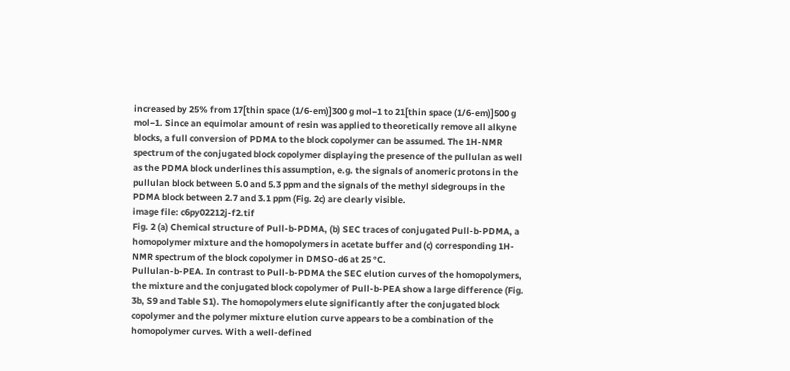increased by 25% from 17[thin space (1/6-em)]300 g mol−1 to 21[thin space (1/6-em)]500 g mol−1. Since an equimolar amount of resin was applied to theoretically remove all alkyne blocks, a full conversion of PDMA to the block copolymer can be assumed. The 1H-NMR spectrum of the conjugated block copolymer displaying the presence of the pullulan as well as the PDMA block underlines this assumption, e.g. the signals of anomeric protons in the pullulan block between 5.0 and 5.3 ppm and the signals of the methyl sidegroups in the PDMA block between 2.7 and 3.1 ppm (Fig. 2c) are clearly visible.
image file: c6py02212j-f2.tif
Fig. 2 (a) Chemical structure of Pull-b-PDMA, (b) SEC traces of conjugated Pull-b-PDMA, a homopolymer mixture and the homopolymers in acetate buffer and (c) corresponding 1H-NMR spectrum of the block copolymer in DMSO-d6 at 25 °C.
Pullulan-b-PEA. In contrast to Pull-b-PDMA the SEC elution curves of the homopolymers, the mixture and the conjugated block copolymer of Pull-b-PEA show a large difference (Fig. 3b, S9 and Table S1). The homopolymers elute significantly after the conjugated block copolymer and the polymer mixture elution curve appears to be a combination of the homopolymer curves. With a well-defined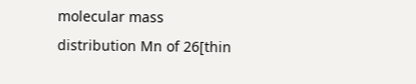molecular mass distribution Mn of 26[thin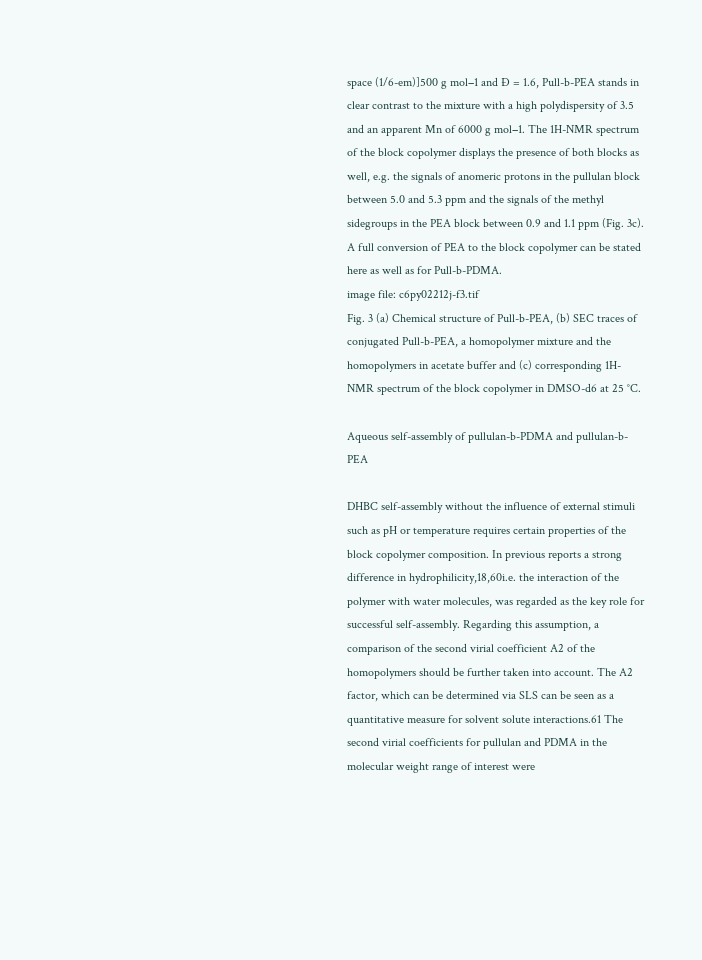space (1/6-em)]500 g mol−1 and Đ = 1.6, Pull-b-PEA stands in clear contrast to the mixture with a high polydispersity of 3.5 and an apparent Mn of 6000 g mol−1. The 1H-NMR spectrum of the block copolymer displays the presence of both blocks as well, e.g. the signals of anomeric protons in the pullulan block between 5.0 and 5.3 ppm and the signals of the methyl sidegroups in the PEA block between 0.9 and 1.1 ppm (Fig. 3c). A full conversion of PEA to the block copolymer can be stated here as well as for Pull-b-PDMA.
image file: c6py02212j-f3.tif
Fig. 3 (a) Chemical structure of Pull-b-PEA, (b) SEC traces of conjugated Pull-b-PEA, a homopolymer mixture and the homopolymers in acetate buffer and (c) corresponding 1H-NMR spectrum of the block copolymer in DMSO-d6 at 25 °C.

Aqueous self-assembly of pullulan-b-PDMA and pullulan-b-PEA

DHBC self-assembly without the influence of external stimuli such as pH or temperature requires certain properties of the block copolymer composition. In previous reports a strong difference in hydrophilicity,18,60i.e. the interaction of the polymer with water molecules, was regarded as the key role for successful self-assembly. Regarding this assumption, a comparison of the second virial coefficient A2 of the homopolymers should be further taken into account. The A2 factor, which can be determined via SLS can be seen as a quantitative measure for solvent solute interactions.61 The second virial coefficients for pullulan and PDMA in the molecular weight range of interest were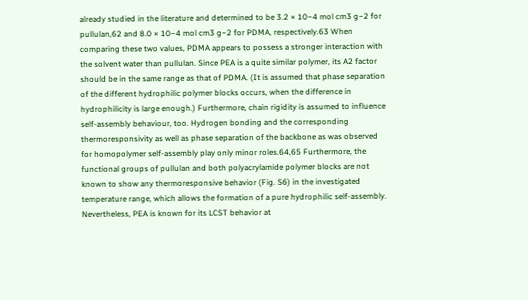already studied in the literature and determined to be 3.2 × 10−4 mol cm3 g−2 for pullulan,62 and 8.0 × 10−4 mol cm3 g−2 for PDMA, respectively.63 When comparing these two values, PDMA appears to possess a stronger interaction with the solvent water than pullulan. Since PEA is a quite similar polymer, its A2 factor should be in the same range as that of PDMA. (It is assumed that phase separation of the different hydrophilic polymer blocks occurs, when the difference in hydrophilicity is large enough.) Furthermore, chain rigidity is assumed to influence self-assembly behaviour, too. Hydrogen bonding and the corresponding thermoresponsivity as well as phase separation of the backbone as was observed for homopolymer self-assembly play only minor roles.64,65 Furthermore, the functional groups of pullulan and both polyacrylamide polymer blocks are not known to show any thermoresponsive behavior (Fig. S6) in the investigated temperature range, which allows the formation of a pure hydrophilic self-assembly. Nevertheless, PEA is known for its LCST behavior at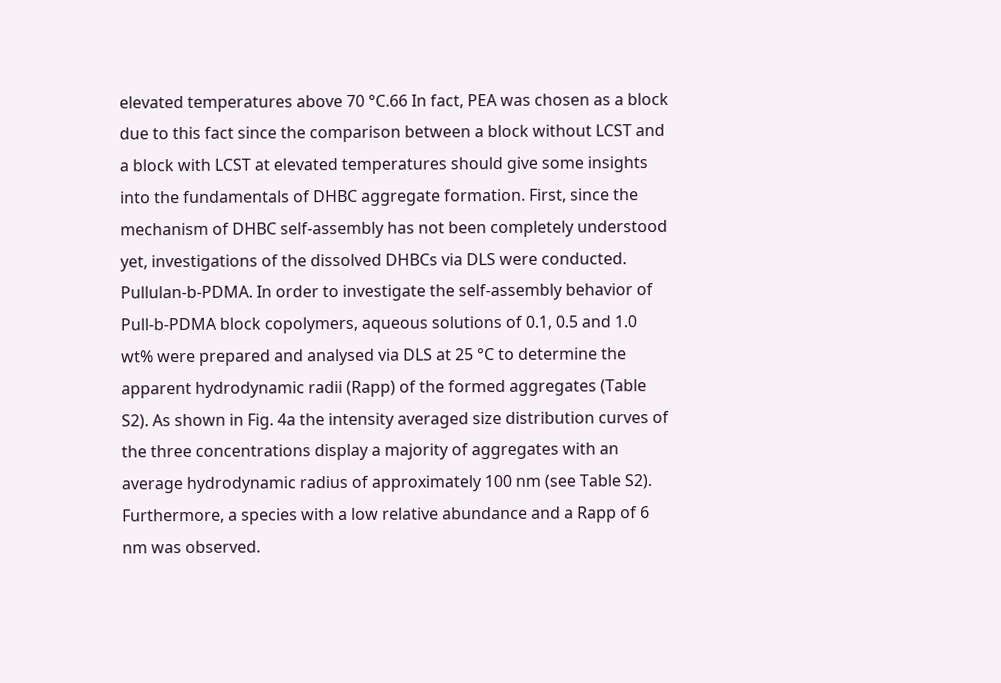elevated temperatures above 70 °C.66 In fact, PEA was chosen as a block due to this fact since the comparison between a block without LCST and a block with LCST at elevated temperatures should give some insights into the fundamentals of DHBC aggregate formation. First, since the mechanism of DHBC self-assembly has not been completely understood yet, investigations of the dissolved DHBCs via DLS were conducted.
Pullulan-b-PDMA. In order to investigate the self-assembly behavior of Pull-b-PDMA block copolymers, aqueous solutions of 0.1, 0.5 and 1.0 wt% were prepared and analysed via DLS at 25 °C to determine the apparent hydrodynamic radii (Rapp) of the formed aggregates (Table S2). As shown in Fig. 4a the intensity averaged size distribution curves of the three concentrations display a majority of aggregates with an average hydrodynamic radius of approximately 100 nm (see Table S2). Furthermore, a species with a low relative abundance and a Rapp of 6 nm was observed.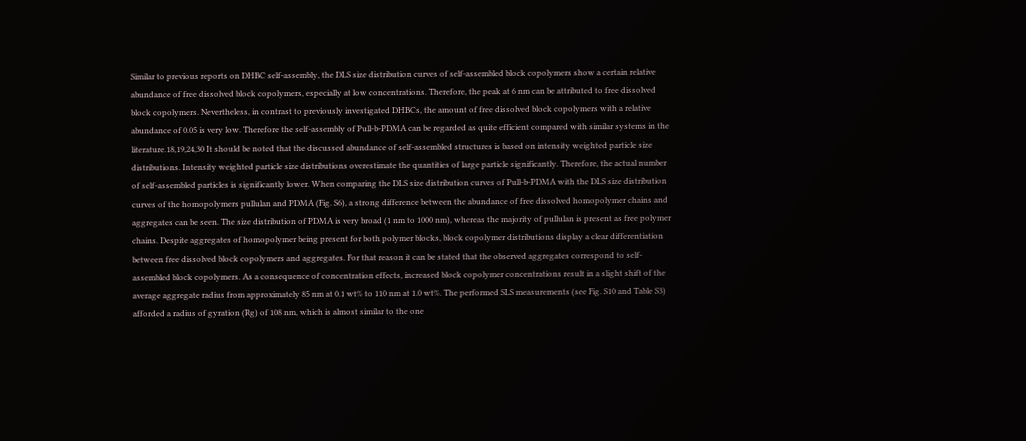Similar to previous reports on DHBC self-assembly, the DLS size distribution curves of self-assembled block copolymers show a certain relative abundance of free dissolved block copolymers, especially at low concentrations. Therefore, the peak at 6 nm can be attributed to free dissolved block copolymers. Nevertheless, in contrast to previously investigated DHBCs, the amount of free dissolved block copolymers with a relative abundance of 0.05 is very low. Therefore the self-assembly of Pull-b-PDMA can be regarded as quite efficient compared with similar systems in the literature.18,19,24,30 It should be noted that the discussed abundance of self-assembled structures is based on intensity weighted particle size distributions. Intensity weighted particle size distributions overestimate the quantities of large particle significantly. Therefore, the actual number of self-assembled particles is significantly lower. When comparing the DLS size distribution curves of Pull-b-PDMA with the DLS size distribution curves of the homopolymers pullulan and PDMA (Fig. S6), a strong difference between the abundance of free dissolved homopolymer chains and aggregates can be seen. The size distribution of PDMA is very broad (1 nm to 1000 nm), whereas the majority of pullulan is present as free polymer chains. Despite aggregates of homopolymer being present for both polymer blocks, block copolymer distributions display a clear differentiation between free dissolved block copolymers and aggregates. For that reason it can be stated that the observed aggregates correspond to self-assembled block copolymers. As a consequence of concentration effects, increased block copolymer concentrations result in a slight shift of the average aggregate radius from approximately 85 nm at 0.1 wt% to 110 nm at 1.0 wt%. The performed SLS measurements (see Fig. S10 and Table S3) afforded a radius of gyration (Rg) of 108 nm, which is almost similar to the one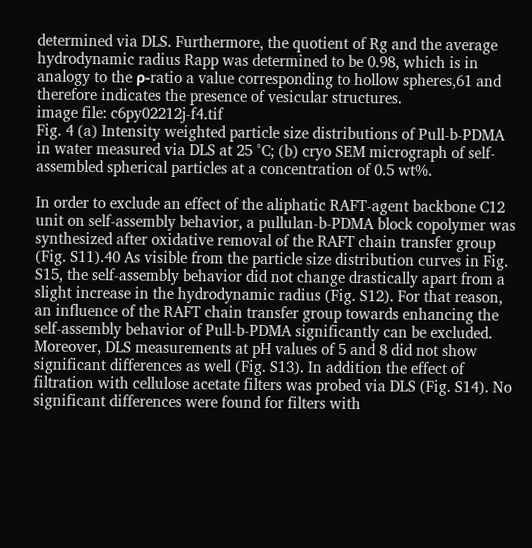determined via DLS. Furthermore, the quotient of Rg and the average hydrodynamic radius Rapp was determined to be 0.98, which is in analogy to the ρ-ratio a value corresponding to hollow spheres,61 and therefore indicates the presence of vesicular structures.
image file: c6py02212j-f4.tif
Fig. 4 (a) Intensity weighted particle size distributions of Pull-b-PDMA in water measured via DLS at 25 °C; (b) cryo SEM micrograph of self-assembled spherical particles at a concentration of 0.5 wt%.

In order to exclude an effect of the aliphatic RAFT-agent backbone C12 unit on self-assembly behavior, a pullulan-b-PDMA block copolymer was synthesized after oxidative removal of the RAFT chain transfer group (Fig. S11).40 As visible from the particle size distribution curves in Fig. S15, the self-assembly behavior did not change drastically apart from a slight increase in the hydrodynamic radius (Fig. S12). For that reason, an influence of the RAFT chain transfer group towards enhancing the self-assembly behavior of Pull-b-PDMA significantly can be excluded. Moreover, DLS measurements at pH values of 5 and 8 did not show significant differences as well (Fig. S13). In addition the effect of filtration with cellulose acetate filters was probed via DLS (Fig. S14). No significant differences were found for filters with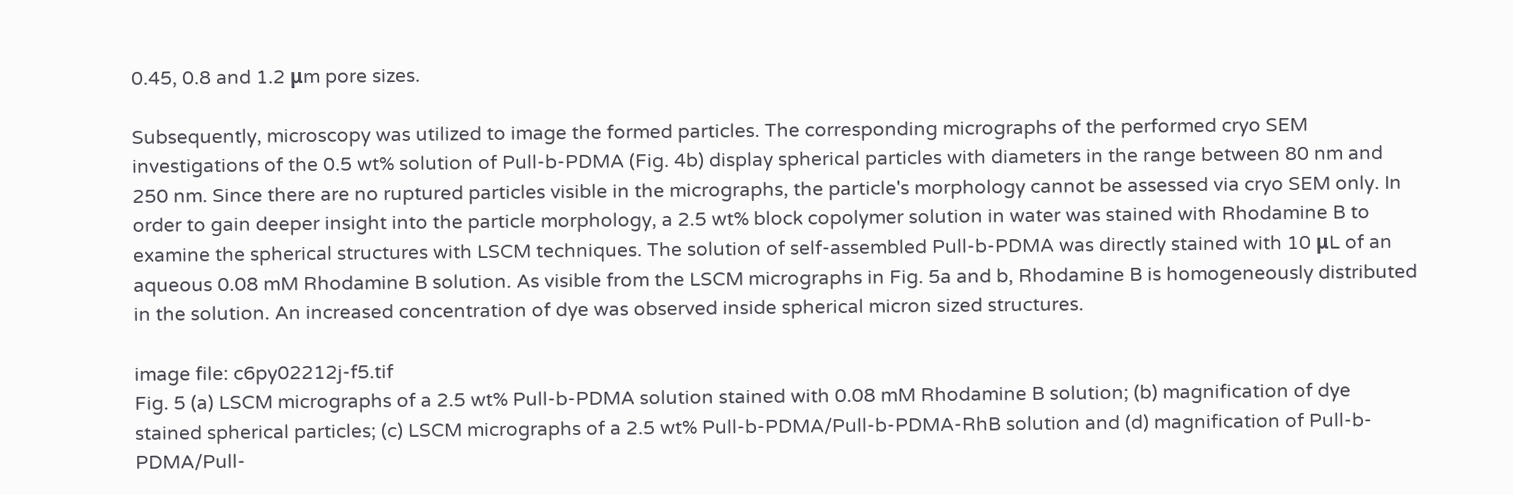0.45, 0.8 and 1.2 μm pore sizes.

Subsequently, microscopy was utilized to image the formed particles. The corresponding micrographs of the performed cryo SEM investigations of the 0.5 wt% solution of Pull-b-PDMA (Fig. 4b) display spherical particles with diameters in the range between 80 nm and 250 nm. Since there are no ruptured particles visible in the micrographs, the particle's morphology cannot be assessed via cryo SEM only. In order to gain deeper insight into the particle morphology, a 2.5 wt% block copolymer solution in water was stained with Rhodamine B to examine the spherical structures with LSCM techniques. The solution of self-assembled Pull-b-PDMA was directly stained with 10 μL of an aqueous 0.08 mM Rhodamine B solution. As visible from the LSCM micrographs in Fig. 5a and b, Rhodamine B is homogeneously distributed in the solution. An increased concentration of dye was observed inside spherical micron sized structures.

image file: c6py02212j-f5.tif
Fig. 5 (a) LSCM micrographs of a 2.5 wt% Pull-b-PDMA solution stained with 0.08 mM Rhodamine B solution; (b) magnification of dye stained spherical particles; (c) LSCM micrographs of a 2.5 wt% Pull-b-PDMA/Pull-b-PDMA-RhB solution and (d) magnification of Pull-b-PDMA/Pull-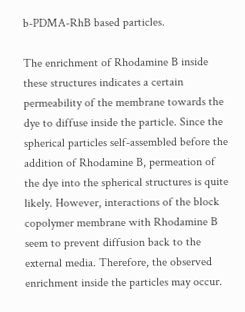b-PDMA-RhB based particles.

The enrichment of Rhodamine B inside these structures indicates a certain permeability of the membrane towards the dye to diffuse inside the particle. Since the spherical particles self-assembled before the addition of Rhodamine B, permeation of the dye into the spherical structures is quite likely. However, interactions of the block copolymer membrane with Rhodamine B seem to prevent diffusion back to the external media. Therefore, the observed enrichment inside the particles may occur.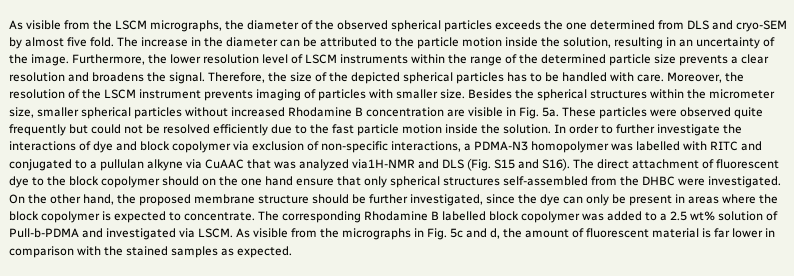As visible from the LSCM micrographs, the diameter of the observed spherical particles exceeds the one determined from DLS and cryo-SEM by almost five fold. The increase in the diameter can be attributed to the particle motion inside the solution, resulting in an uncertainty of the image. Furthermore, the lower resolution level of LSCM instruments within the range of the determined particle size prevents a clear resolution and broadens the signal. Therefore, the size of the depicted spherical particles has to be handled with care. Moreover, the resolution of the LSCM instrument prevents imaging of particles with smaller size. Besides the spherical structures within the micrometer size, smaller spherical particles without increased Rhodamine B concentration are visible in Fig. 5a. These particles were observed quite frequently but could not be resolved efficiently due to the fast particle motion inside the solution. In order to further investigate the interactions of dye and block copolymer via exclusion of non-specific interactions, a PDMA-N3 homopolymer was labelled with RITC and conjugated to a pullulan alkyne via CuAAC that was analyzed via1H-NMR and DLS (Fig. S15 and S16). The direct attachment of fluorescent dye to the block copolymer should on the one hand ensure that only spherical structures self-assembled from the DHBC were investigated. On the other hand, the proposed membrane structure should be further investigated, since the dye can only be present in areas where the block copolymer is expected to concentrate. The corresponding Rhodamine B labelled block copolymer was added to a 2.5 wt% solution of Pull-b-PDMA and investigated via LSCM. As visible from the micrographs in Fig. 5c and d, the amount of fluorescent material is far lower in comparison with the stained samples as expected.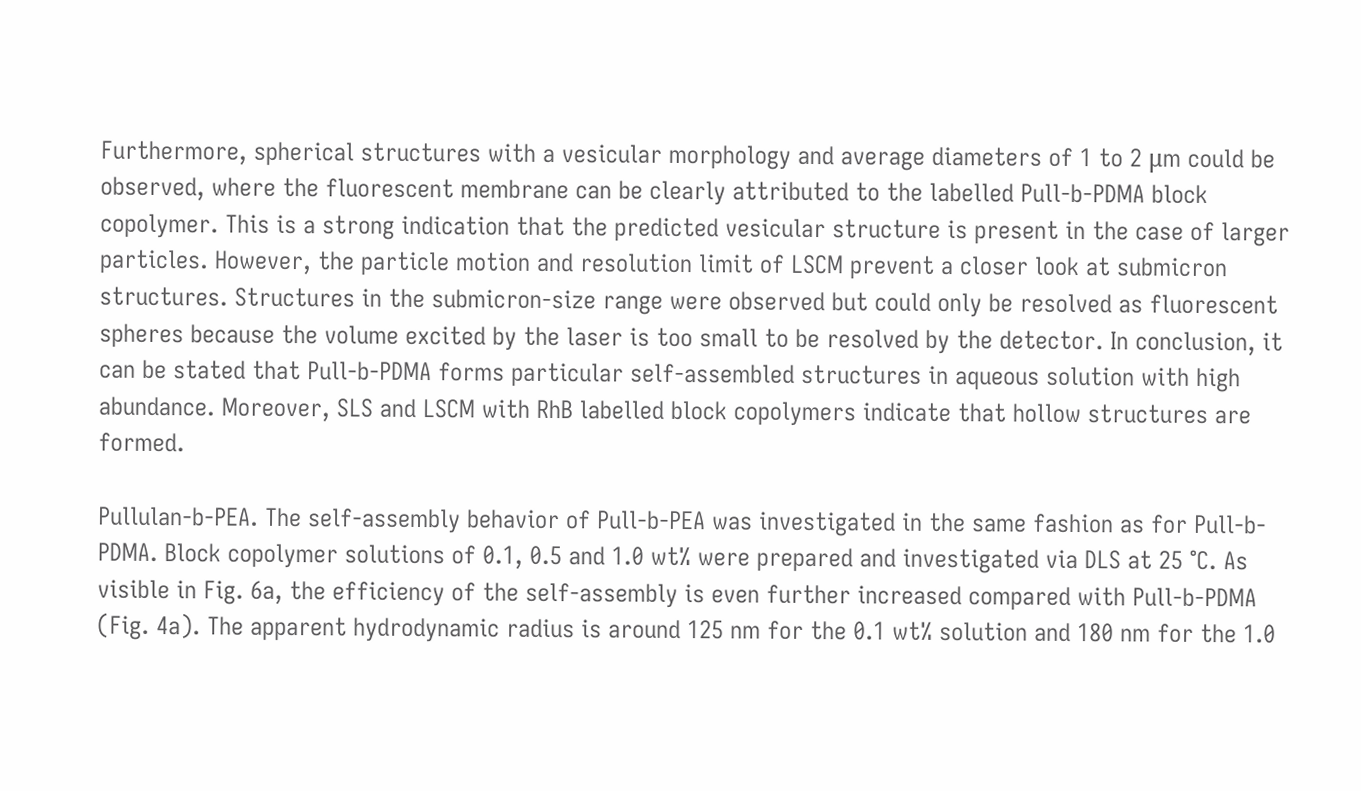Furthermore, spherical structures with a vesicular morphology and average diameters of 1 to 2 μm could be observed, where the fluorescent membrane can be clearly attributed to the labelled Pull-b-PDMA block copolymer. This is a strong indication that the predicted vesicular structure is present in the case of larger particles. However, the particle motion and resolution limit of LSCM prevent a closer look at submicron structures. Structures in the submicron-size range were observed but could only be resolved as fluorescent spheres because the volume excited by the laser is too small to be resolved by the detector. In conclusion, it can be stated that Pull-b-PDMA forms particular self-assembled structures in aqueous solution with high abundance. Moreover, SLS and LSCM with RhB labelled block copolymers indicate that hollow structures are formed.

Pullulan-b-PEA. The self-assembly behavior of Pull-b-PEA was investigated in the same fashion as for Pull-b-PDMA. Block copolymer solutions of 0.1, 0.5 and 1.0 wt% were prepared and investigated via DLS at 25 °C. As visible in Fig. 6a, the efficiency of the self-assembly is even further increased compared with Pull-b-PDMA (Fig. 4a). The apparent hydrodynamic radius is around 125 nm for the 0.1 wt% solution and 180 nm for the 1.0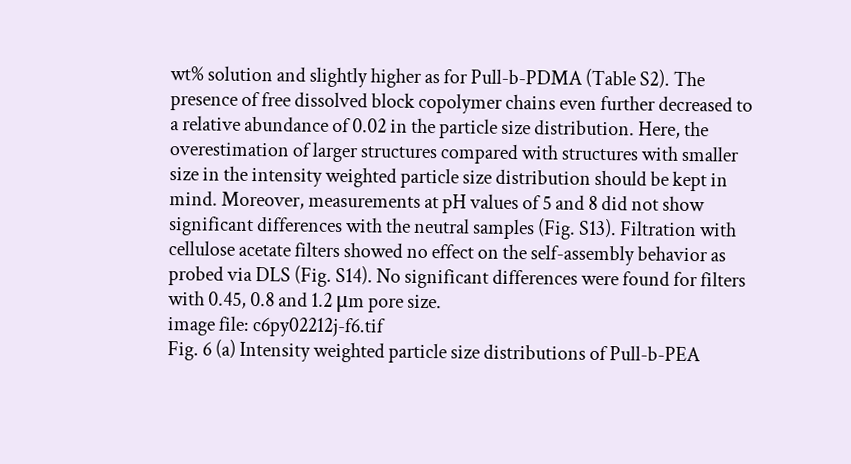wt% solution and slightly higher as for Pull-b-PDMA (Table S2). The presence of free dissolved block copolymer chains even further decreased to a relative abundance of 0.02 in the particle size distribution. Here, the overestimation of larger structures compared with structures with smaller size in the intensity weighted particle size distribution should be kept in mind. Moreover, measurements at pH values of 5 and 8 did not show significant differences with the neutral samples (Fig. S13). Filtration with cellulose acetate filters showed no effect on the self-assembly behavior as probed via DLS (Fig. S14). No significant differences were found for filters with 0.45, 0.8 and 1.2 μm pore size.
image file: c6py02212j-f6.tif
Fig. 6 (a) Intensity weighted particle size distributions of Pull-b-PEA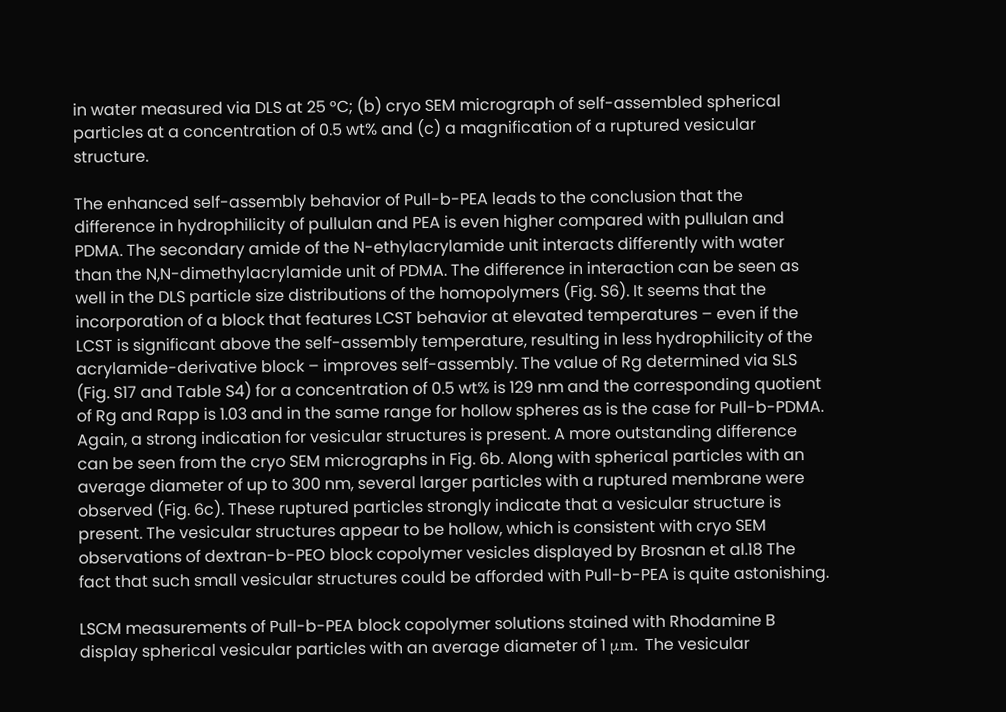in water measured via DLS at 25 °C; (b) cryo SEM micrograph of self-assembled spherical particles at a concentration of 0.5 wt% and (c) a magnification of a ruptured vesicular structure.

The enhanced self-assembly behavior of Pull-b-PEA leads to the conclusion that the difference in hydrophilicity of pullulan and PEA is even higher compared with pullulan and PDMA. The secondary amide of the N-ethylacrylamide unit interacts differently with water than the N,N-dimethylacrylamide unit of PDMA. The difference in interaction can be seen as well in the DLS particle size distributions of the homopolymers (Fig. S6). It seems that the incorporation of a block that features LCST behavior at elevated temperatures – even if the LCST is significant above the self-assembly temperature, resulting in less hydrophilicity of the acrylamide-derivative block – improves self-assembly. The value of Rg determined via SLS (Fig. S17 and Table S4) for a concentration of 0.5 wt% is 129 nm and the corresponding quotient of Rg and Rapp is 1.03 and in the same range for hollow spheres as is the case for Pull-b-PDMA. Again, a strong indication for vesicular structures is present. A more outstanding difference can be seen from the cryo SEM micrographs in Fig. 6b. Along with spherical particles with an average diameter of up to 300 nm, several larger particles with a ruptured membrane were observed (Fig. 6c). These ruptured particles strongly indicate that a vesicular structure is present. The vesicular structures appear to be hollow, which is consistent with cryo SEM observations of dextran-b-PEO block copolymer vesicles displayed by Brosnan et al.18 The fact that such small vesicular structures could be afforded with Pull-b-PEA is quite astonishing.

LSCM measurements of Pull-b-PEA block copolymer solutions stained with Rhodamine B display spherical vesicular particles with an average diameter of 1 μm. The vesicular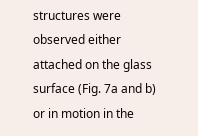structures were observed either attached on the glass surface (Fig. 7a and b) or in motion in the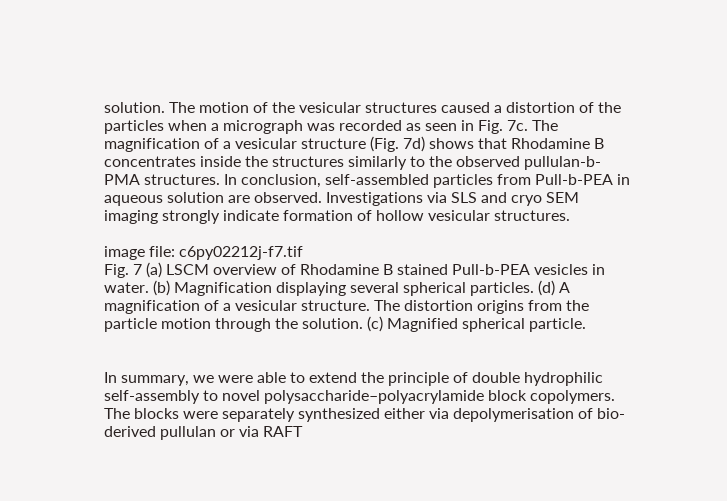solution. The motion of the vesicular structures caused a distortion of the particles when a micrograph was recorded as seen in Fig. 7c. The magnification of a vesicular structure (Fig. 7d) shows that Rhodamine B concentrates inside the structures similarly to the observed pullulan-b-PMA structures. In conclusion, self-assembled particles from Pull-b-PEA in aqueous solution are observed. Investigations via SLS and cryo SEM imaging strongly indicate formation of hollow vesicular structures.

image file: c6py02212j-f7.tif
Fig. 7 (a) LSCM overview of Rhodamine B stained Pull-b-PEA vesicles in water. (b) Magnification displaying several spherical particles. (d) A magnification of a vesicular structure. The distortion origins from the particle motion through the solution. (c) Magnified spherical particle.


In summary, we were able to extend the principle of double hydrophilic self-assembly to novel polysaccharide–polyacrylamide block copolymers. The blocks were separately synthesized either via depolymerisation of bio-derived pullulan or via RAFT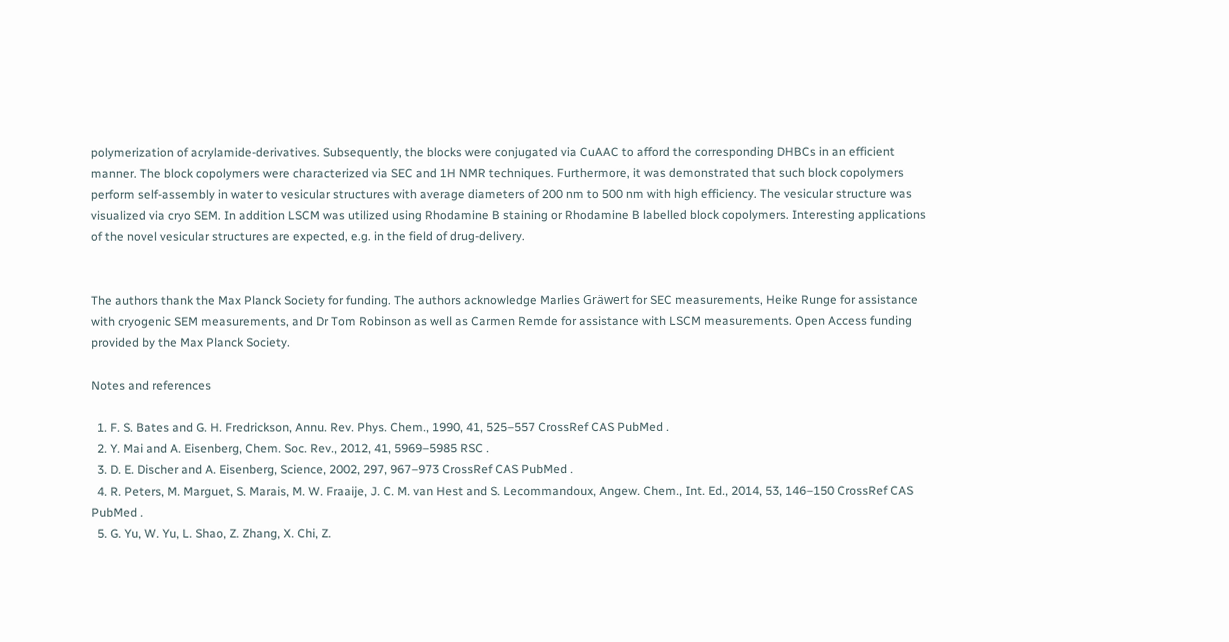polymerization of acrylamide-derivatives. Subsequently, the blocks were conjugated via CuAAC to afford the corresponding DHBCs in an efficient manner. The block copolymers were characterized via SEC and 1H NMR techniques. Furthermore, it was demonstrated that such block copolymers perform self-assembly in water to vesicular structures with average diameters of 200 nm to 500 nm with high efficiency. The vesicular structure was visualized via cryo SEM. In addition LSCM was utilized using Rhodamine B staining or Rhodamine B labelled block copolymers. Interesting applications of the novel vesicular structures are expected, e.g. in the field of drug-delivery.


The authors thank the Max Planck Society for funding. The authors acknowledge Marlies Gräwert for SEC measurements, Heike Runge for assistance with cryogenic SEM measurements, and Dr Tom Robinson as well as Carmen Remde for assistance with LSCM measurements. Open Access funding provided by the Max Planck Society.

Notes and references

  1. F. S. Bates and G. H. Fredrickson, Annu. Rev. Phys. Chem., 1990, 41, 525–557 CrossRef CAS PubMed .
  2. Y. Mai and A. Eisenberg, Chem. Soc. Rev., 2012, 41, 5969–5985 RSC .
  3. D. E. Discher and A. Eisenberg, Science, 2002, 297, 967–973 CrossRef CAS PubMed .
  4. R. Peters, M. Marguet, S. Marais, M. W. Fraaije, J. C. M. van Hest and S. Lecommandoux, Angew. Chem., Int. Ed., 2014, 53, 146–150 CrossRef CAS PubMed .
  5. G. Yu, W. Yu, L. Shao, Z. Zhang, X. Chi, Z.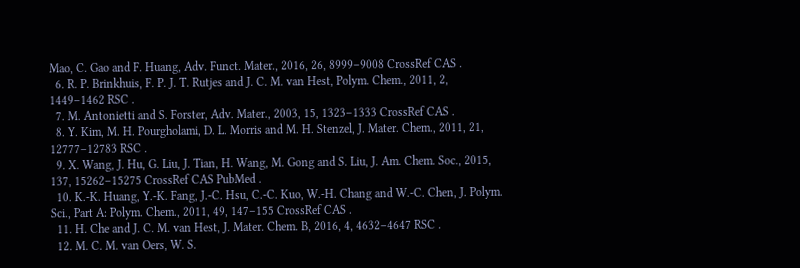Mao, C. Gao and F. Huang, Adv. Funct. Mater., 2016, 26, 8999–9008 CrossRef CAS .
  6. R. P. Brinkhuis, F. P. J. T. Rutjes and J. C. M. van Hest, Polym. Chem., 2011, 2, 1449–1462 RSC .
  7. M. Antonietti and S. Forster, Adv. Mater., 2003, 15, 1323–1333 CrossRef CAS .
  8. Y. Kim, M. H. Pourgholami, D. L. Morris and M. H. Stenzel, J. Mater. Chem., 2011, 21, 12777–12783 RSC .
  9. X. Wang, J. Hu, G. Liu, J. Tian, H. Wang, M. Gong and S. Liu, J. Am. Chem. Soc., 2015, 137, 15262–15275 CrossRef CAS PubMed .
  10. K.-K. Huang, Y.-K. Fang, J.-C. Hsu, C.-C. Kuo, W.-H. Chang and W.-C. Chen, J. Polym. Sci., Part A: Polym. Chem., 2011, 49, 147–155 CrossRef CAS .
  11. H. Che and J. C. M. van Hest, J. Mater. Chem. B, 2016, 4, 4632–4647 RSC .
  12. M. C. M. van Oers, W. S.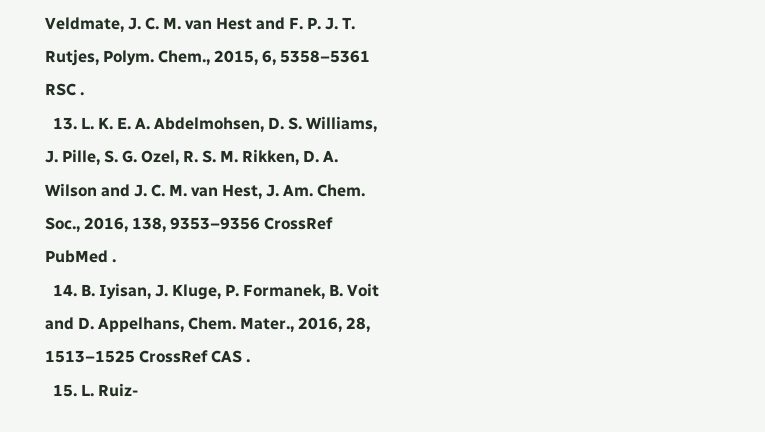Veldmate, J. C. M. van Hest and F. P. J. T. Rutjes, Polym. Chem., 2015, 6, 5358–5361 RSC .
  13. L. K. E. A. Abdelmohsen, D. S. Williams, J. Pille, S. G. Ozel, R. S. M. Rikken, D. A. Wilson and J. C. M. van Hest, J. Am. Chem. Soc., 2016, 138, 9353–9356 CrossRef PubMed .
  14. B. Iyisan, J. Kluge, P. Formanek, B. Voit and D. Appelhans, Chem. Mater., 2016, 28, 1513–1525 CrossRef CAS .
  15. L. Ruiz-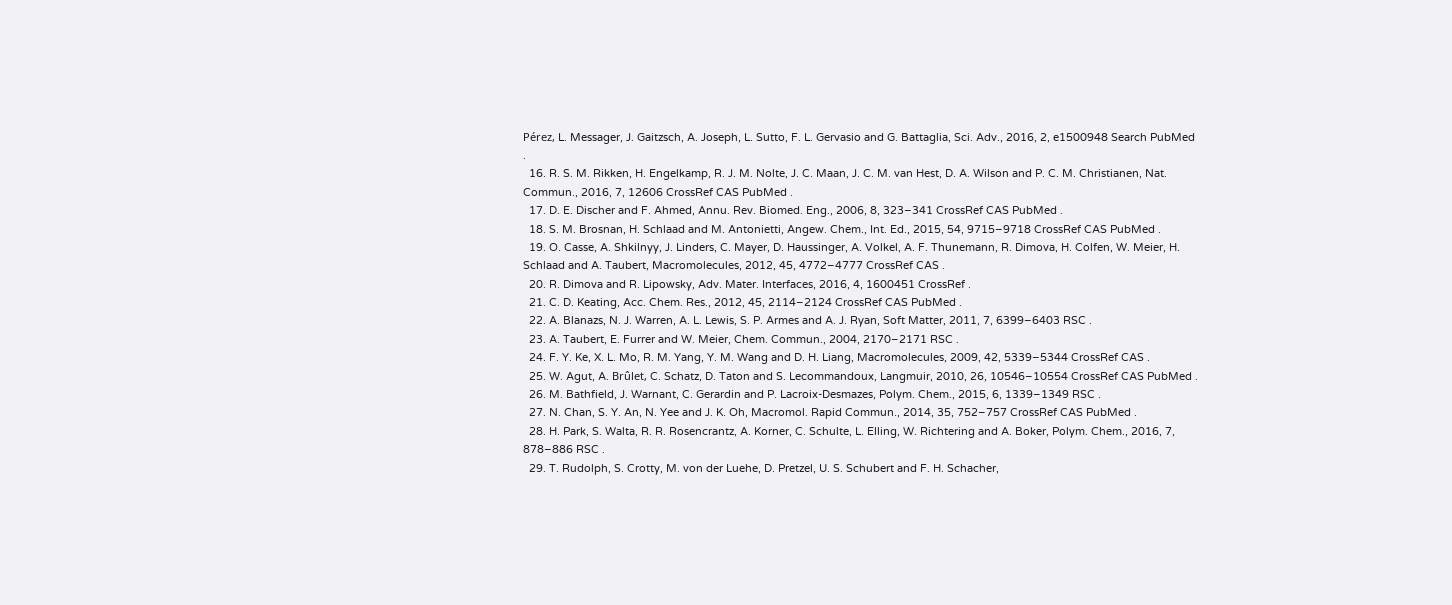Pérez, L. Messager, J. Gaitzsch, A. Joseph, L. Sutto, F. L. Gervasio and G. Battaglia, Sci. Adv., 2016, 2, e1500948 Search PubMed .
  16. R. S. M. Rikken, H. Engelkamp, R. J. M. Nolte, J. C. Maan, J. C. M. van Hest, D. A. Wilson and P. C. M. Christianen, Nat. Commun., 2016, 7, 12606 CrossRef CAS PubMed .
  17. D. E. Discher and F. Ahmed, Annu. Rev. Biomed. Eng., 2006, 8, 323–341 CrossRef CAS PubMed .
  18. S. M. Brosnan, H. Schlaad and M. Antonietti, Angew. Chem., Int. Ed., 2015, 54, 9715–9718 CrossRef CAS PubMed .
  19. O. Casse, A. Shkilnyy, J. Linders, C. Mayer, D. Haussinger, A. Volkel, A. F. Thunemann, R. Dimova, H. Colfen, W. Meier, H. Schlaad and A. Taubert, Macromolecules, 2012, 45, 4772–4777 CrossRef CAS .
  20. R. Dimova and R. Lipowsky, Adv. Mater. Interfaces, 2016, 4, 1600451 CrossRef .
  21. C. D. Keating, Acc. Chem. Res., 2012, 45, 2114–2124 CrossRef CAS PubMed .
  22. A. Blanazs, N. J. Warren, A. L. Lewis, S. P. Armes and A. J. Ryan, Soft Matter, 2011, 7, 6399–6403 RSC .
  23. A. Taubert, E. Furrer and W. Meier, Chem. Commun., 2004, 2170–2171 RSC .
  24. F. Y. Ke, X. L. Mo, R. M. Yang, Y. M. Wang and D. H. Liang, Macromolecules, 2009, 42, 5339–5344 CrossRef CAS .
  25. W. Agut, A. Brûlet, C. Schatz, D. Taton and S. Lecommandoux, Langmuir, 2010, 26, 10546–10554 CrossRef CAS PubMed .
  26. M. Bathfield, J. Warnant, C. Gerardin and P. Lacroix-Desmazes, Polym. Chem., 2015, 6, 1339–1349 RSC .
  27. N. Chan, S. Y. An, N. Yee and J. K. Oh, Macromol. Rapid Commun., 2014, 35, 752–757 CrossRef CAS PubMed .
  28. H. Park, S. Walta, R. R. Rosencrantz, A. Korner, C. Schulte, L. Elling, W. Richtering and A. Boker, Polym. Chem., 2016, 7, 878–886 RSC .
  29. T. Rudolph, S. Crotty, M. von der Luehe, D. Pretzel, U. S. Schubert and F. H. Schacher,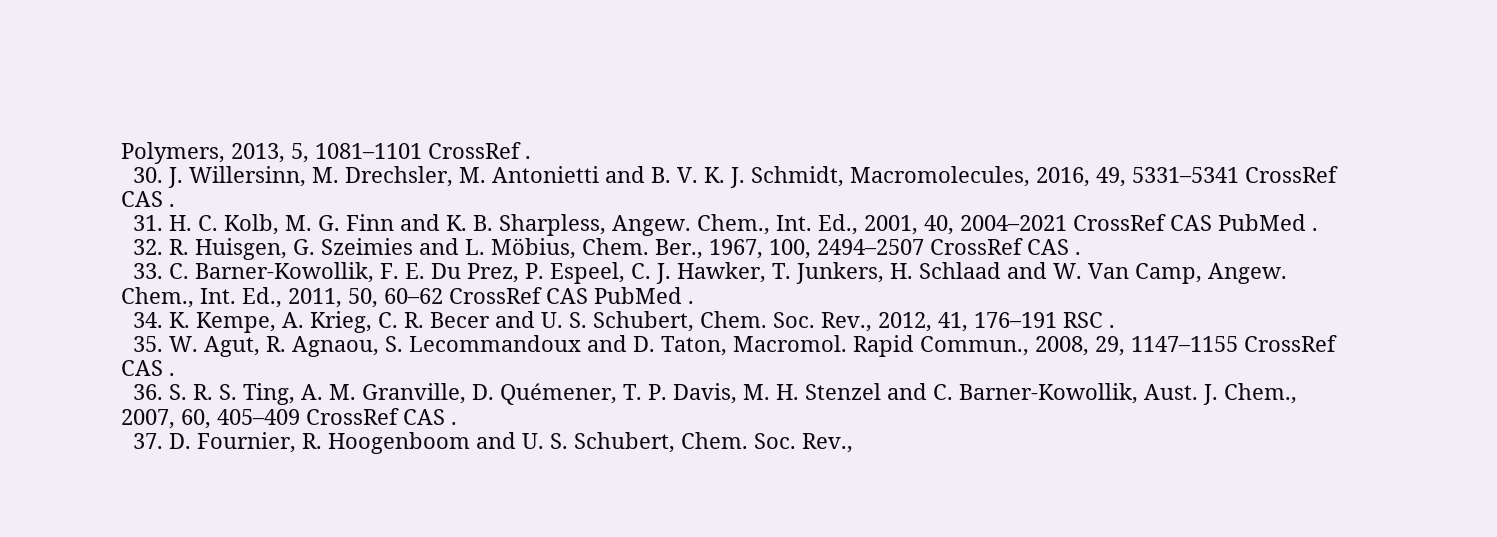Polymers, 2013, 5, 1081–1101 CrossRef .
  30. J. Willersinn, M. Drechsler, M. Antonietti and B. V. K. J. Schmidt, Macromolecules, 2016, 49, 5331–5341 CrossRef CAS .
  31. H. C. Kolb, M. G. Finn and K. B. Sharpless, Angew. Chem., Int. Ed., 2001, 40, 2004–2021 CrossRef CAS PubMed .
  32. R. Huisgen, G. Szeimies and L. Möbius, Chem. Ber., 1967, 100, 2494–2507 CrossRef CAS .
  33. C. Barner-Kowollik, F. E. Du Prez, P. Espeel, C. J. Hawker, T. Junkers, H. Schlaad and W. Van Camp, Angew. Chem., Int. Ed., 2011, 50, 60–62 CrossRef CAS PubMed .
  34. K. Kempe, A. Krieg, C. R. Becer and U. S. Schubert, Chem. Soc. Rev., 2012, 41, 176–191 RSC .
  35. W. Agut, R. Agnaou, S. Lecommandoux and D. Taton, Macromol. Rapid Commun., 2008, 29, 1147–1155 CrossRef CAS .
  36. S. R. S. Ting, A. M. Granville, D. Quémener, T. P. Davis, M. H. Stenzel and C. Barner-Kowollik, Aust. J. Chem., 2007, 60, 405–409 CrossRef CAS .
  37. D. Fournier, R. Hoogenboom and U. S. Schubert, Chem. Soc. Rev.,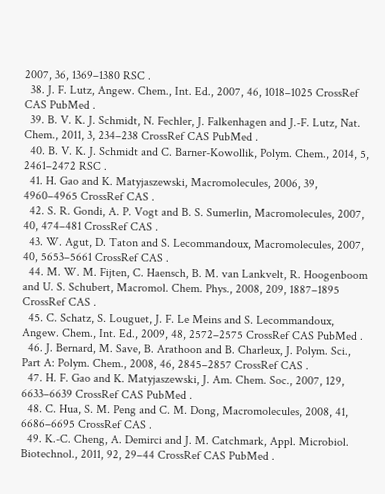2007, 36, 1369–1380 RSC .
  38. J. F. Lutz, Angew. Chem., Int. Ed., 2007, 46, 1018–1025 CrossRef CAS PubMed .
  39. B. V. K. J. Schmidt, N. Fechler, J. Falkenhagen and J.-F. Lutz, Nat. Chem., 2011, 3, 234–238 CrossRef CAS PubMed .
  40. B. V. K. J. Schmidt and C. Barner-Kowollik, Polym. Chem., 2014, 5, 2461–2472 RSC .
  41. H. Gao and K. Matyjaszewski, Macromolecules, 2006, 39, 4960–4965 CrossRef CAS .
  42. S. R. Gondi, A. P. Vogt and B. S. Sumerlin, Macromolecules, 2007, 40, 474–481 CrossRef CAS .
  43. W. Agut, D. Taton and S. Lecommandoux, Macromolecules, 2007, 40, 5653–5661 CrossRef CAS .
  44. M. W. M. Fijten, C. Haensch, B. M. van Lankvelt, R. Hoogenboom and U. S. Schubert, Macromol. Chem. Phys., 2008, 209, 1887–1895 CrossRef CAS .
  45. C. Schatz, S. Louguet, J. F. Le Meins and S. Lecommandoux, Angew. Chem., Int. Ed., 2009, 48, 2572–2575 CrossRef CAS PubMed .
  46. J. Bernard, M. Save, B. Arathoon and B. Charleux, J. Polym. Sci., Part A: Polym. Chem., 2008, 46, 2845–2857 CrossRef CAS .
  47. H. F. Gao and K. Matyjaszewski, J. Am. Chem. Soc., 2007, 129, 6633–6639 CrossRef CAS PubMed .
  48. C. Hua, S. M. Peng and C. M. Dong, Macromolecules, 2008, 41, 6686–6695 CrossRef CAS .
  49. K.-C. Cheng, A. Demirci and J. M. Catchmark, Appl. Microbiol. Biotechnol., 2011, 92, 29–44 CrossRef CAS PubMed .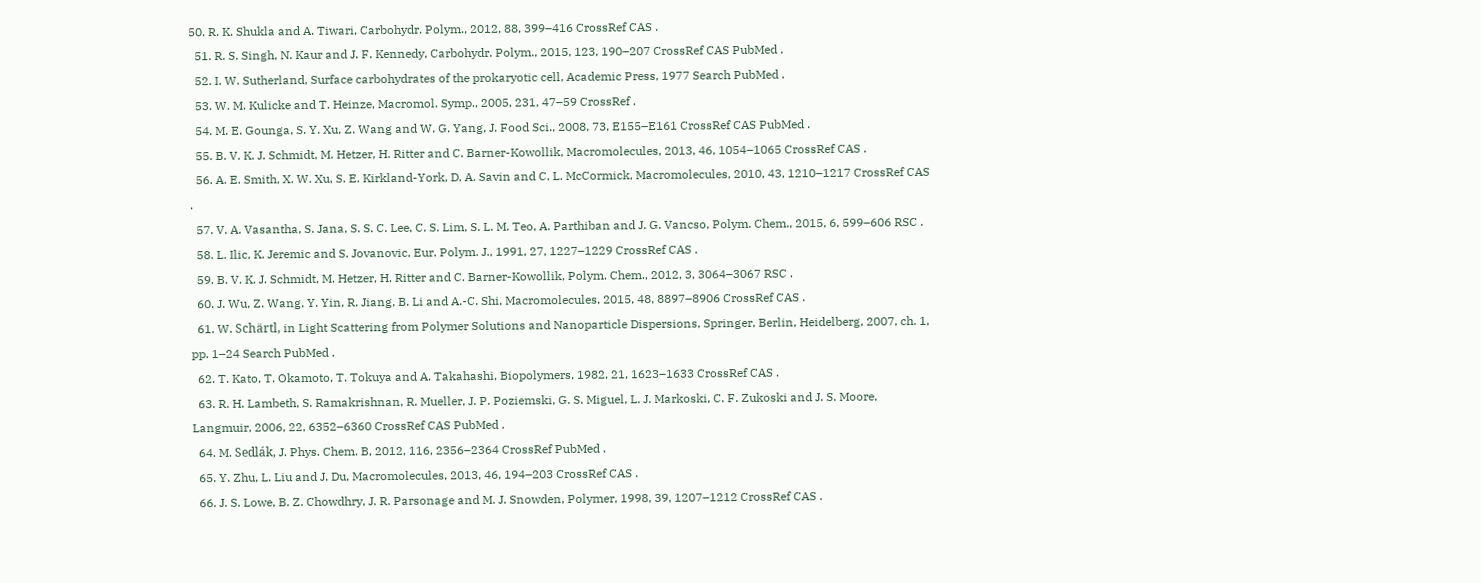50. R. K. Shukla and A. Tiwari, Carbohydr. Polym., 2012, 88, 399–416 CrossRef CAS .
  51. R. S. Singh, N. Kaur and J. F. Kennedy, Carbohydr. Polym., 2015, 123, 190–207 CrossRef CAS PubMed .
  52. I. W. Sutherland, Surface carbohydrates of the prokaryotic cell, Academic Press, 1977 Search PubMed .
  53. W. M. Kulicke and T. Heinze, Macromol. Symp., 2005, 231, 47–59 CrossRef .
  54. M. E. Gounga, S. Y. Xu, Z. Wang and W. G. Yang, J. Food Sci., 2008, 73, E155–E161 CrossRef CAS PubMed .
  55. B. V. K. J. Schmidt, M. Hetzer, H. Ritter and C. Barner-Kowollik, Macromolecules, 2013, 46, 1054–1065 CrossRef CAS .
  56. A. E. Smith, X. W. Xu, S. E. Kirkland-York, D. A. Savin and C. L. McCormick, Macromolecules, 2010, 43, 1210–1217 CrossRef CAS .
  57. V. A. Vasantha, S. Jana, S. S. C. Lee, C. S. Lim, S. L. M. Teo, A. Parthiban and J. G. Vancso, Polym. Chem., 2015, 6, 599–606 RSC .
  58. L. Ilic, K. Jeremic and S. Jovanovic, Eur. Polym. J., 1991, 27, 1227–1229 CrossRef CAS .
  59. B. V. K. J. Schmidt, M. Hetzer, H. Ritter and C. Barner-Kowollik, Polym. Chem., 2012, 3, 3064–3067 RSC .
  60. J. Wu, Z. Wang, Y. Yin, R. Jiang, B. Li and A.-C. Shi, Macromolecules, 2015, 48, 8897–8906 CrossRef CAS .
  61. W. Schärtl, in Light Scattering from Polymer Solutions and Nanoparticle Dispersions, Springer, Berlin, Heidelberg, 2007, ch. 1, pp. 1–24 Search PubMed .
  62. T. Kato, T. Okamoto, T. Tokuya and A. Takahashi, Biopolymers, 1982, 21, 1623–1633 CrossRef CAS .
  63. R. H. Lambeth, S. Ramakrishnan, R. Mueller, J. P. Poziemski, G. S. Miguel, L. J. Markoski, C. F. Zukoski and J. S. Moore, Langmuir, 2006, 22, 6352–6360 CrossRef CAS PubMed .
  64. M. Sedlák, J. Phys. Chem. B, 2012, 116, 2356–2364 CrossRef PubMed .
  65. Y. Zhu, L. Liu and J. Du, Macromolecules, 2013, 46, 194–203 CrossRef CAS .
  66. J. S. Lowe, B. Z. Chowdhry, J. R. Parsonage and M. J. Snowden, Polymer, 1998, 39, 1207–1212 CrossRef CAS .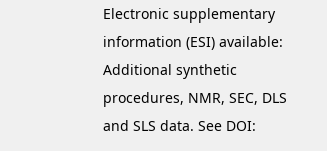Electronic supplementary information (ESI) available: Additional synthetic procedures, NMR, SEC, DLS and SLS data. See DOI: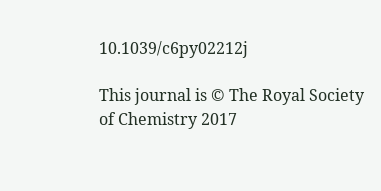10.1039/c6py02212j

This journal is © The Royal Society of Chemistry 2017